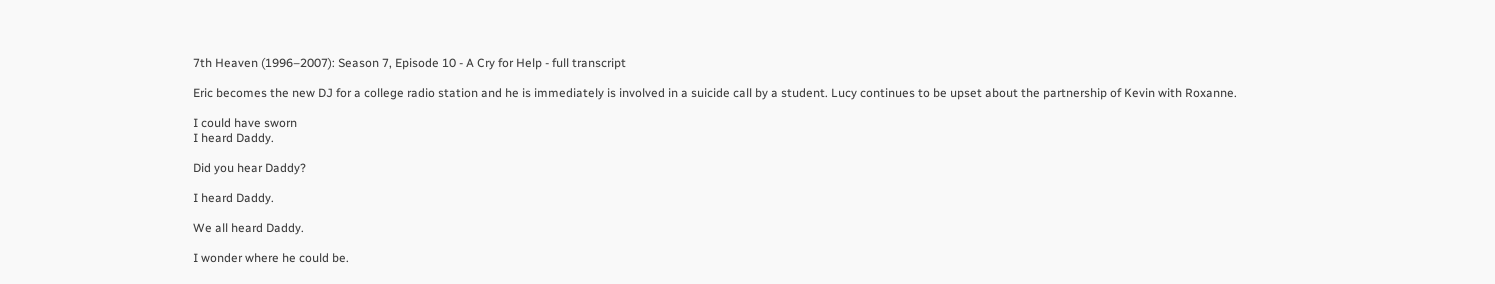7th Heaven (1996–2007): Season 7, Episode 10 - A Cry for Help - full transcript

Eric becomes the new DJ for a college radio station and he is immediately is involved in a suicide call by a student. Lucy continues to be upset about the partnership of Kevin with Roxanne.

I could have sworn
I heard Daddy.

Did you hear Daddy?

I heard Daddy.

We all heard Daddy.

I wonder where he could be.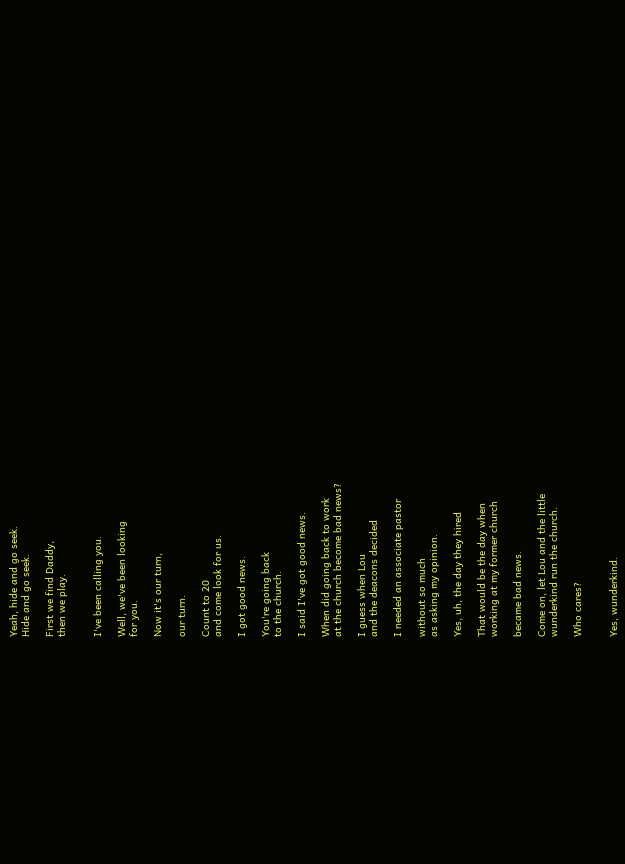Yeah, hide and go seek.
Hide and go seek.

First we find Daddy,
then we play.


I've been calling you.

Well, we've been looking
for you.

Now it's our turn,

our turn.

Count to 20
and come look for us.

I got good news.

You're going back
to the church.

I said I've got good news.

When did going back to work
at the church become bad news?

I guess when Lou
and the deacons decided

I needed an associate pastor

without so much
as asking my opinion.

Yes, uh, the day they hired

That would be the day when
working at my former church

became bad news.

Come on, let Lou and the little
wunderkind run the church.

Who cares?


Yes, wunderkind.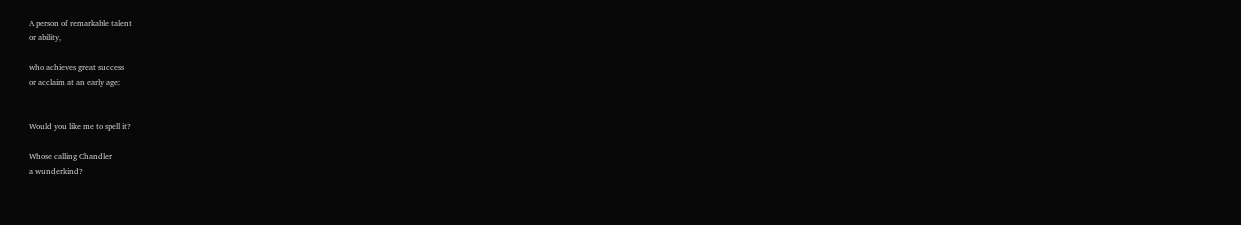A person of remarkable talent
or ability,

who achieves great success
or acclaim at an early age:


Would you like me to spell it?

Whose calling Chandler
a wunderkind?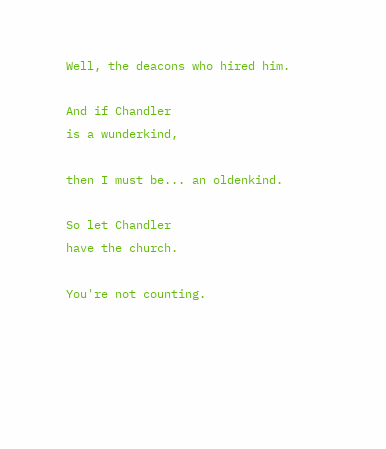Well, the deacons who hired him.

And if Chandler
is a wunderkind,

then I must be... an oldenkind.

So let Chandler
have the church.

You're not counting.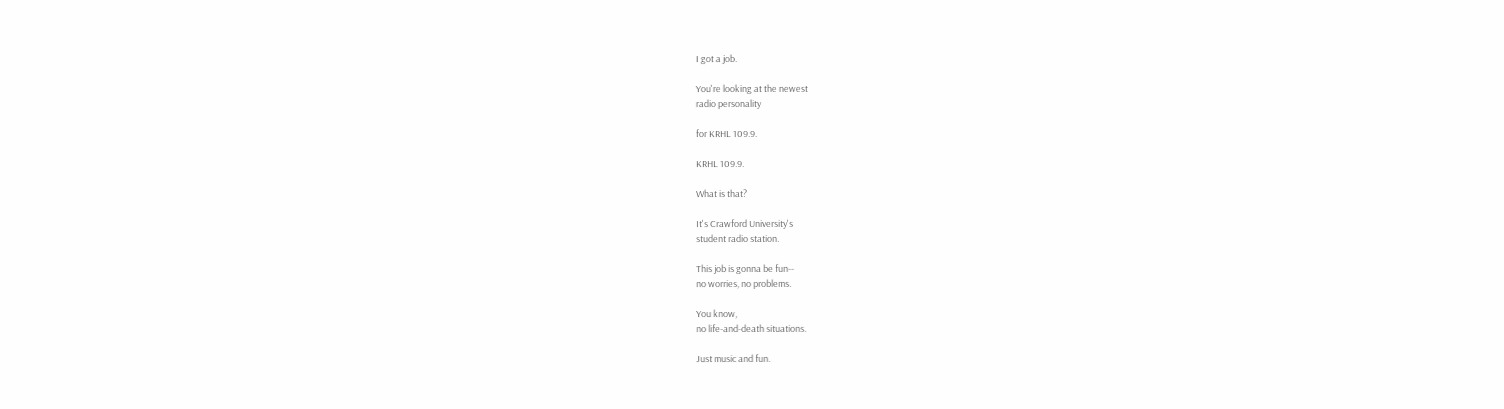I got a job.

You're looking at the newest
radio personality

for KRHL 109.9.

KRHL 109.9.

What is that?

It's Crawford University's
student radio station.

This job is gonna be fun--
no worries, no problems.

You know,
no life-and-death situations.

Just music and fun.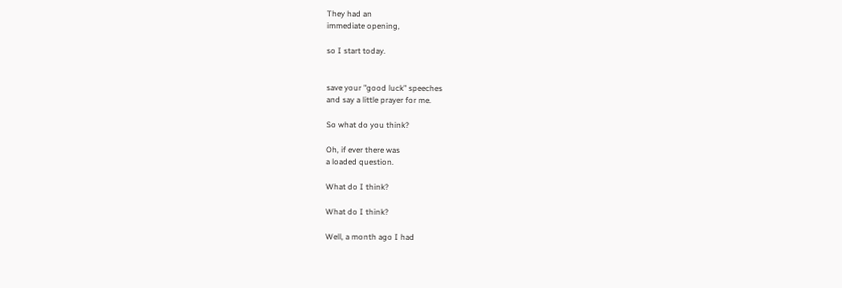They had an
immediate opening,

so I start today.


save your "good luck" speeches
and say a little prayer for me.

So what do you think?

Oh, if ever there was
a loaded question.

What do I think?

What do I think?

Well, a month ago I had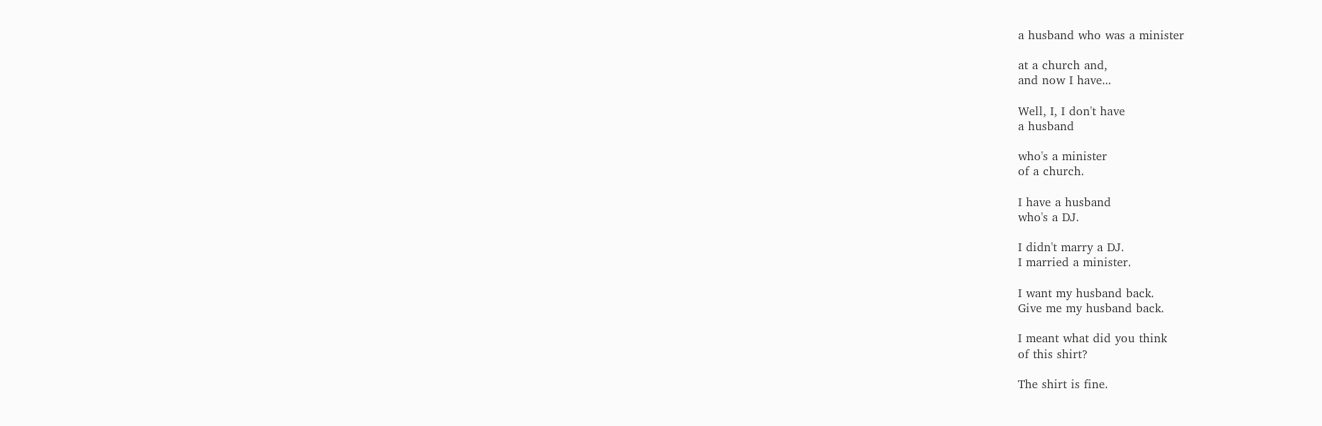a husband who was a minister

at a church and,
and now I have...

Well, I, I don't have
a husband

who's a minister
of a church.

I have a husband
who's a DJ.

I didn't marry a DJ.
I married a minister.

I want my husband back.
Give me my husband back.

I meant what did you think
of this shirt?

The shirt is fine.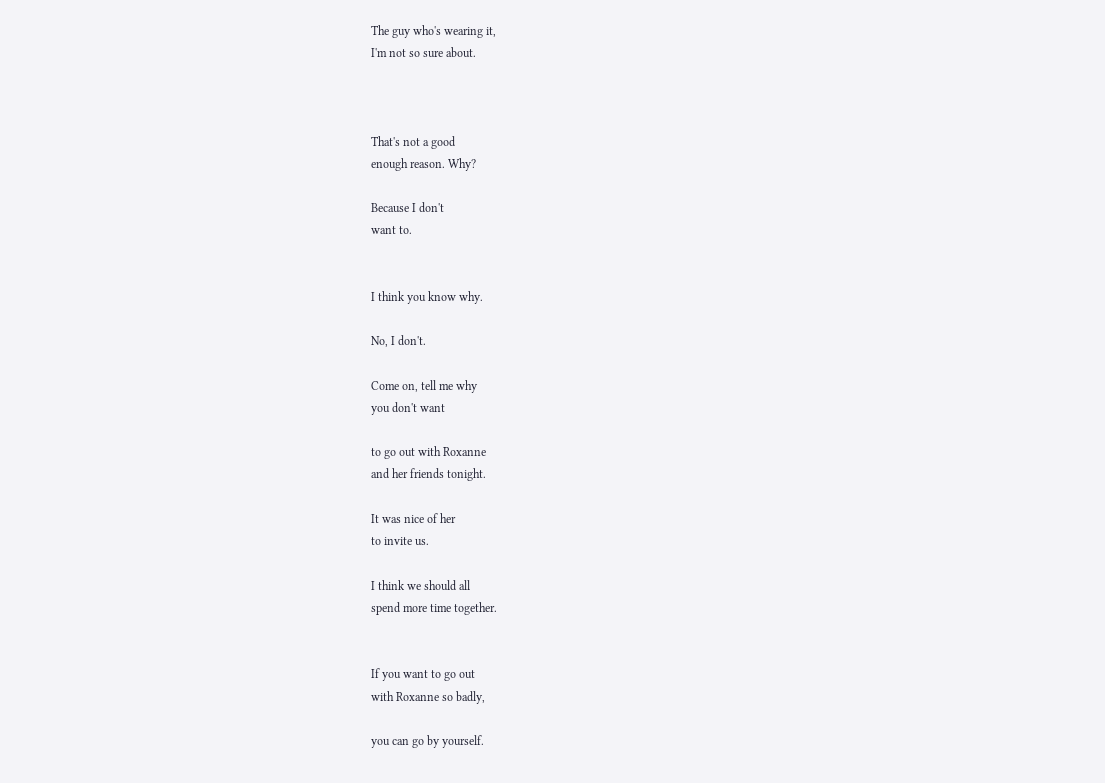The guy who's wearing it,
I'm not so sure about.



That's not a good
enough reason. Why?

Because I don't
want to.


I think you know why.

No, I don't.

Come on, tell me why
you don't want

to go out with Roxanne
and her friends tonight.

It was nice of her
to invite us.

I think we should all
spend more time together.


If you want to go out
with Roxanne so badly,

you can go by yourself.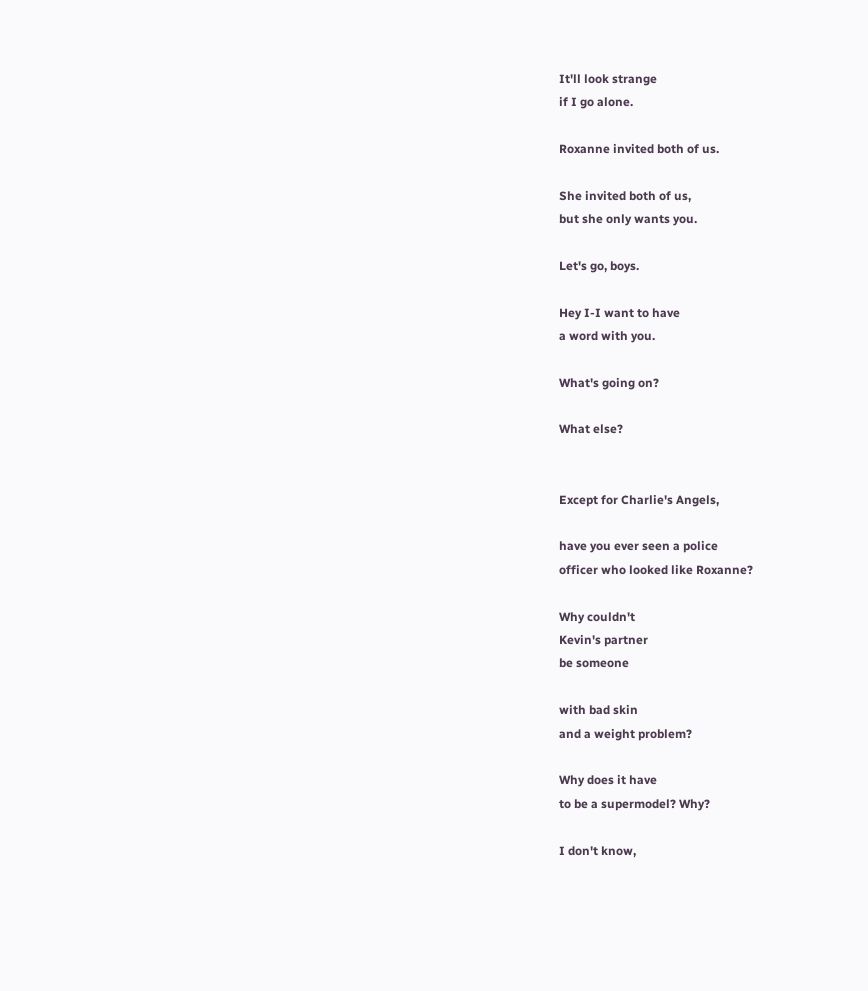It'll look strange
if I go alone.

Roxanne invited both of us.

She invited both of us,
but she only wants you.

Let's go, boys.

Hey I-I want to have
a word with you.

What's going on?

What else?


Except for Charlie's Angels,

have you ever seen a police
officer who looked like Roxanne?

Why couldn't
Kevin's partner
be someone

with bad skin
and a weight problem?

Why does it have
to be a supermodel? Why?

I don't know,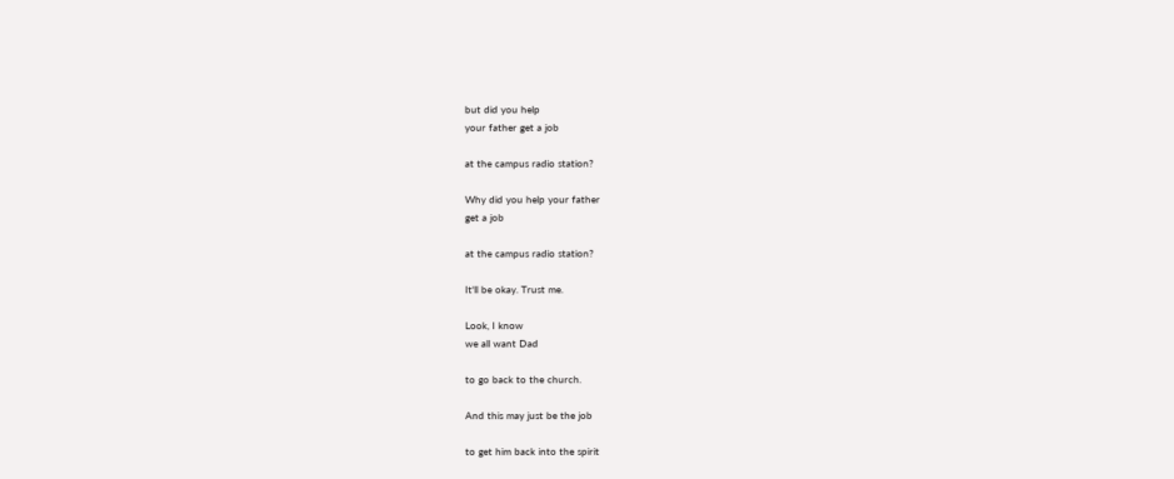but did you help
your father get a job

at the campus radio station?

Why did you help your father
get a job

at the campus radio station?

It'll be okay. Trust me.

Look, I know
we all want Dad

to go back to the church.

And this may just be the job

to get him back into the spirit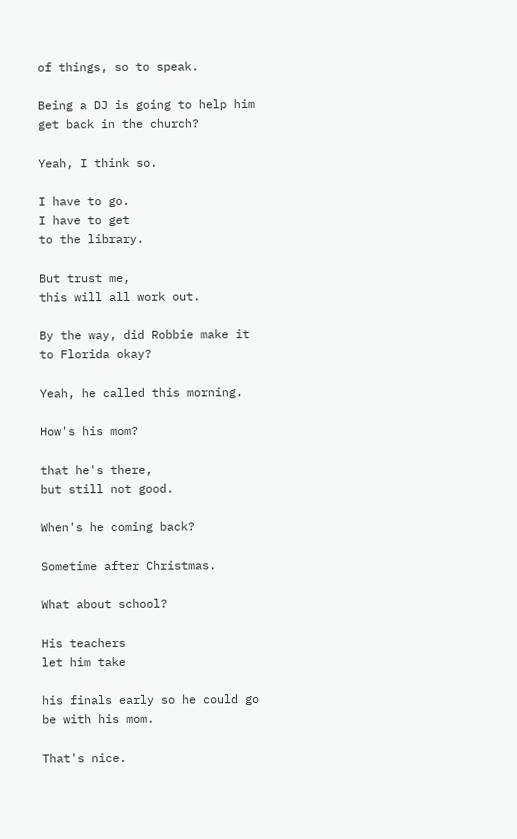of things, so to speak.

Being a DJ is going to help him
get back in the church?

Yeah, I think so.

I have to go.
I have to get
to the library.

But trust me,
this will all work out.

By the way, did Robbie make it
to Florida okay?

Yeah, he called this morning.

How's his mom?

that he's there,
but still not good.

When's he coming back?

Sometime after Christmas.

What about school?

His teachers
let him take

his finals early so he could go
be with his mom.

That's nice.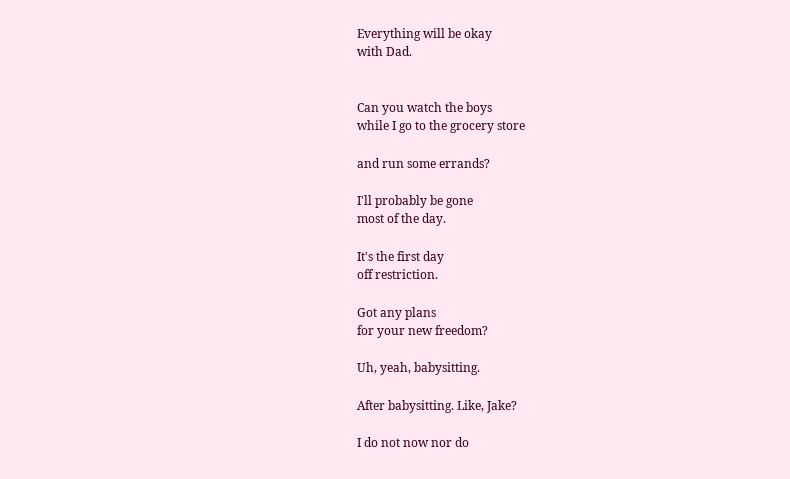Everything will be okay
with Dad.


Can you watch the boys
while I go to the grocery store

and run some errands?

I'll probably be gone
most of the day.

It's the first day
off restriction.

Got any plans
for your new freedom?

Uh, yeah, babysitting.

After babysitting. Like, Jake?

I do not now nor do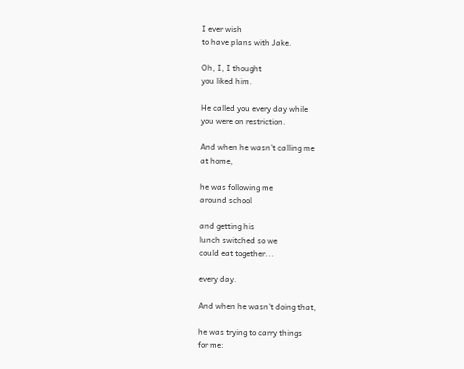I ever wish
to have plans with Jake.

Oh, I, I thought
you liked him.

He called you every day while
you were on restriction.

And when he wasn't calling me
at home,

he was following me
around school

and getting his
lunch switched so we
could eat together...

every day.

And when he wasn't doing that,

he was trying to carry things
for me: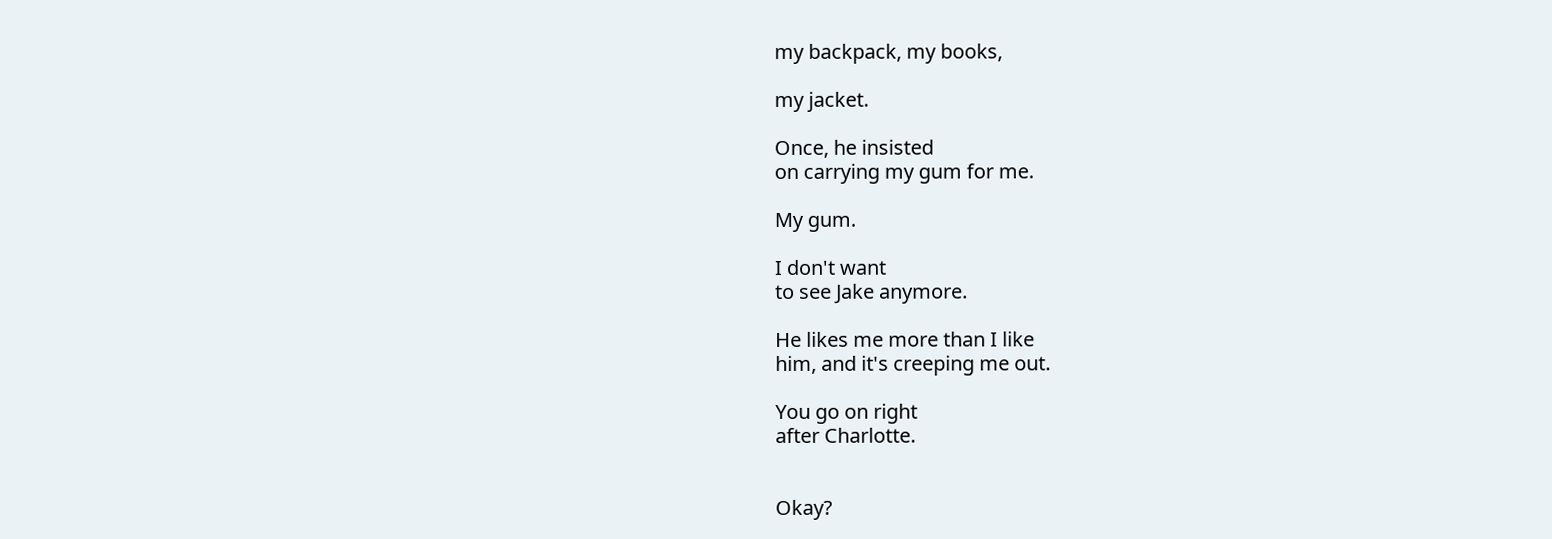my backpack, my books,

my jacket.

Once, he insisted
on carrying my gum for me.

My gum.

I don't want
to see Jake anymore.

He likes me more than I like
him, and it's creeping me out.

You go on right
after Charlotte.


Okay?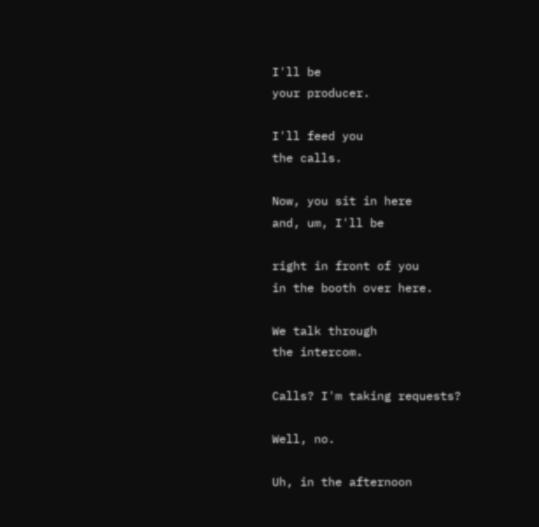I'll be
your producer.

I'll feed you
the calls.

Now, you sit in here
and, um, I'll be

right in front of you
in the booth over here.

We talk through
the intercom.

Calls? I'm taking requests?

Well, no.

Uh, in the afternoon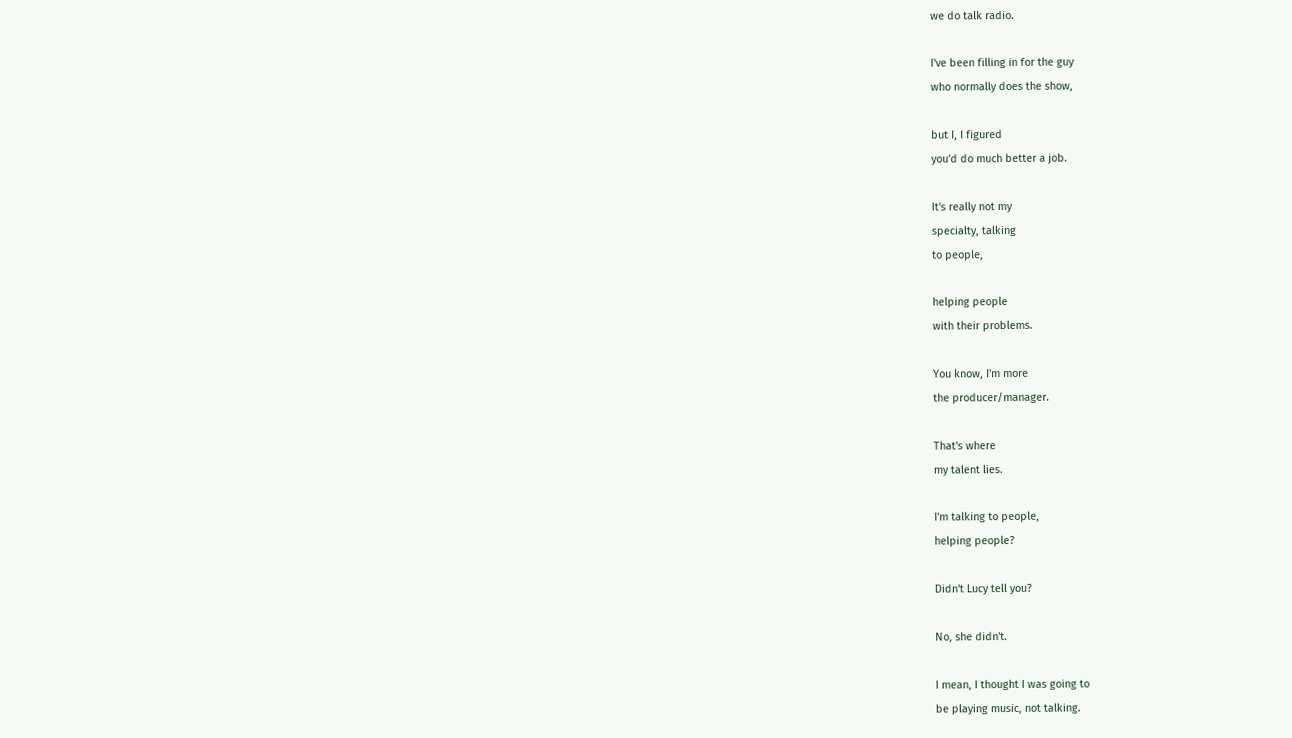we do talk radio.

I've been filling in for the guy
who normally does the show,

but I, I figured
you'd do much better a job.

It's really not my
specialty, talking
to people,

helping people
with their problems.

You know, I'm more
the producer/manager.

That's where
my talent lies.

I'm talking to people,
helping people?

Didn't Lucy tell you?

No, she didn't.

I mean, I thought I was going to
be playing music, not talking.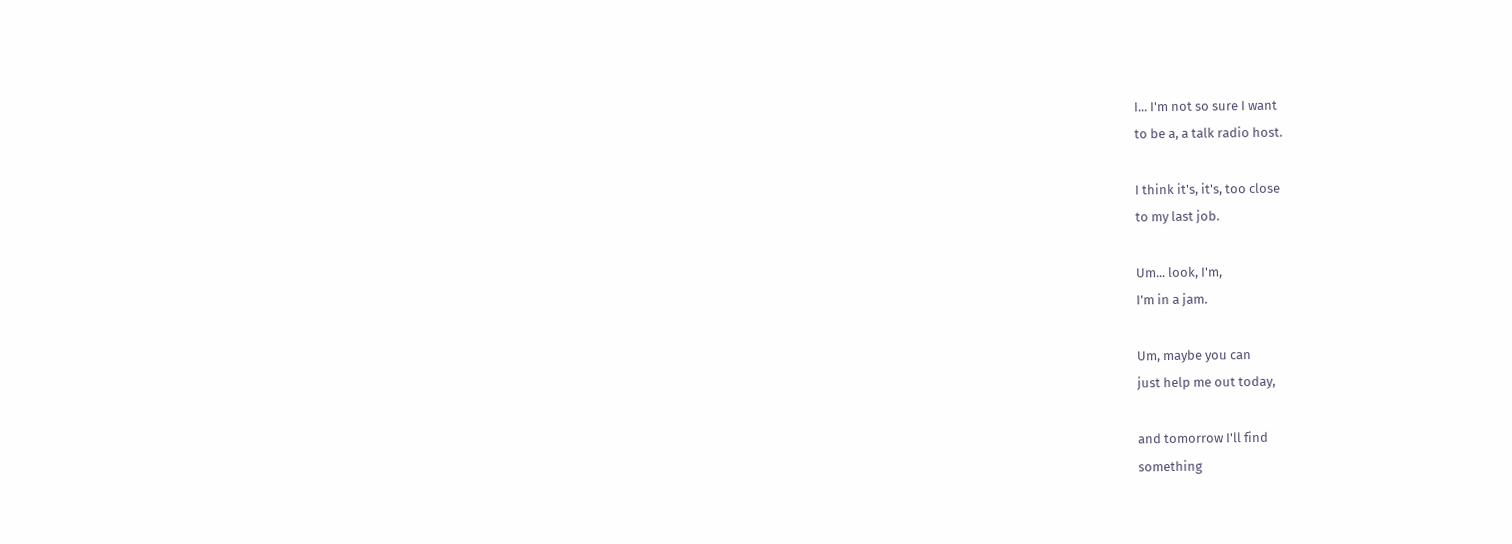I... I'm not so sure I want
to be a, a talk radio host.

I think it's, it's, too close
to my last job.

Um... look, I'm,
I'm in a jam.

Um, maybe you can
just help me out today,

and tomorrow I'll find
something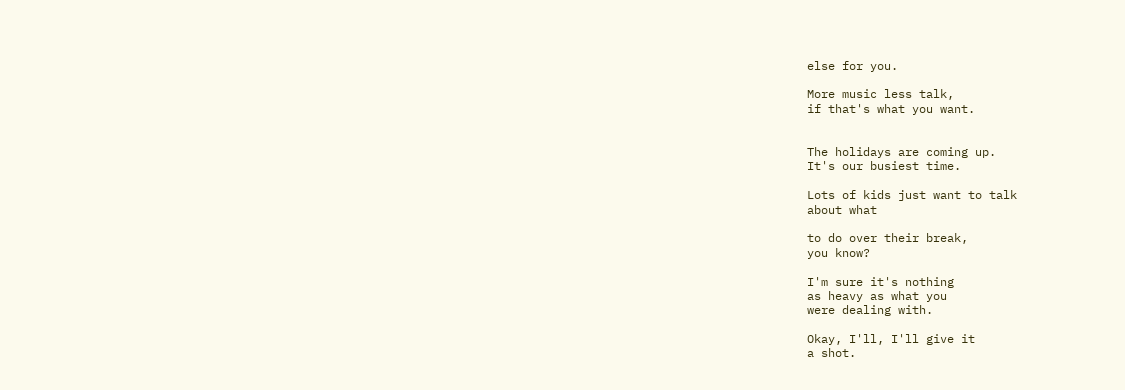else for you.

More music less talk,
if that's what you want.


The holidays are coming up.
It's our busiest time.

Lots of kids just want to talk
about what

to do over their break,
you know?

I'm sure it's nothing
as heavy as what you
were dealing with.

Okay, I'll, I'll give it
a shot.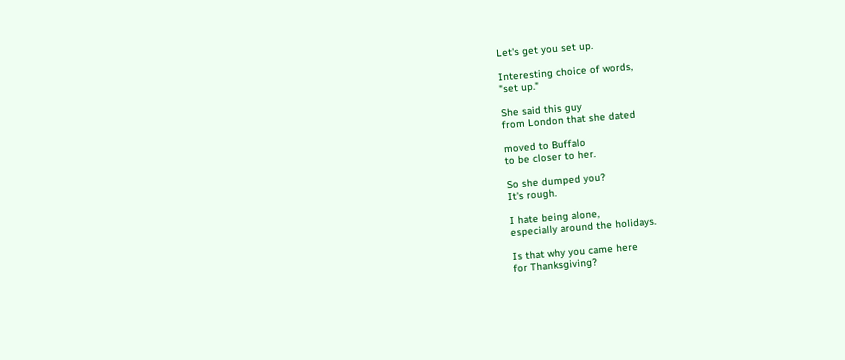Let's get you set up.

Interesting choice of words,
"set up."

She said this guy
from London that she dated

moved to Buffalo
to be closer to her.

So she dumped you?
It's rough.

I hate being alone,
especially around the holidays.

Is that why you came here
for Thanksgiving?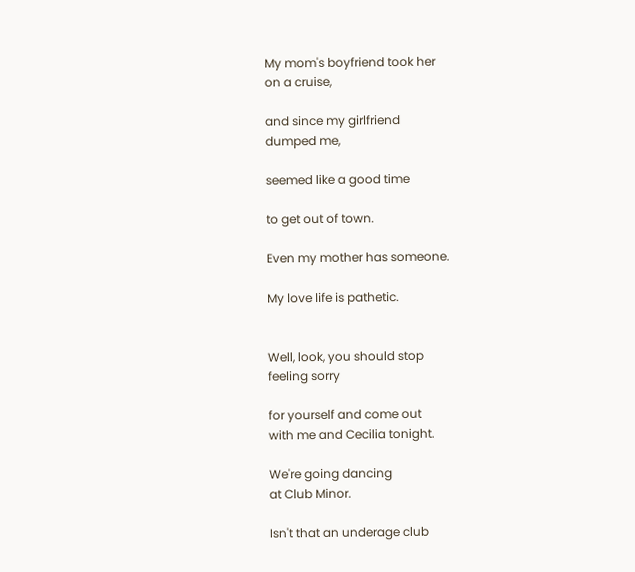My mom's boyfriend took her
on a cruise,

and since my girlfriend
dumped me,

seemed like a good time

to get out of town.

Even my mother has someone.

My love life is pathetic.


Well, look, you should stop
feeling sorry

for yourself and come out
with me and Cecilia tonight.

We're going dancing
at Club Minor.

Isn't that an underage club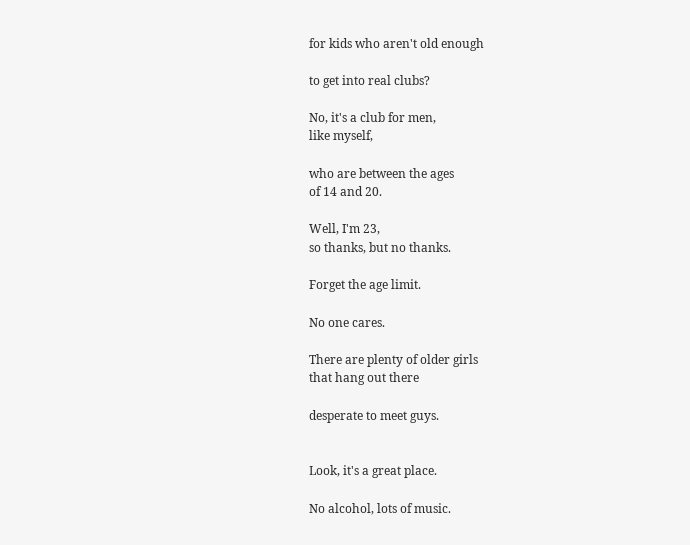for kids who aren't old enough

to get into real clubs?

No, it's a club for men,
like myself,

who are between the ages
of 14 and 20.

Well, I'm 23,
so thanks, but no thanks.

Forget the age limit.

No one cares.

There are plenty of older girls
that hang out there

desperate to meet guys.


Look, it's a great place.

No alcohol, lots of music.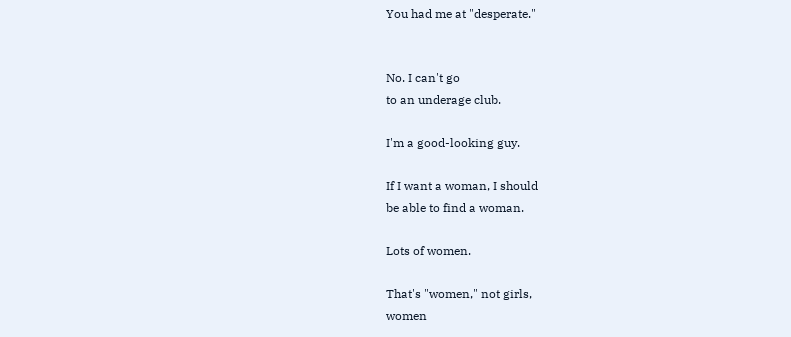You had me at "desperate."


No. I can't go
to an underage club.

I'm a good-looking guy.

If I want a woman, I should
be able to find a woman.

Lots of women.

That's "women," not girls,
women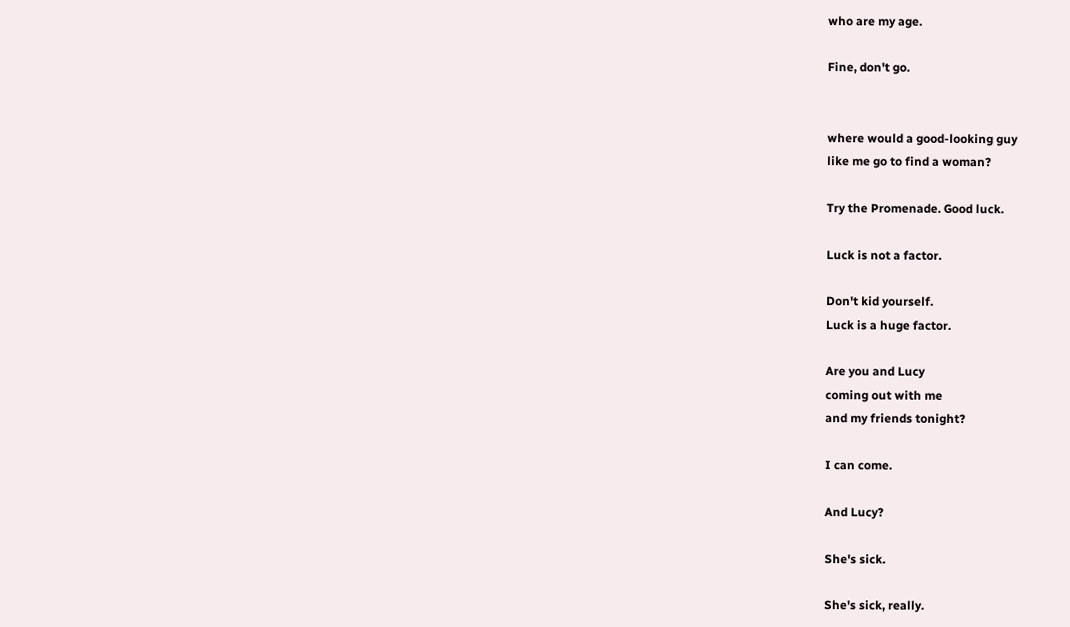who are my age.

Fine, don't go.


where would a good-looking guy
like me go to find a woman?

Try the Promenade. Good luck.

Luck is not a factor.

Don't kid yourself.
Luck is a huge factor.

Are you and Lucy
coming out with me
and my friends tonight?

I can come.

And Lucy?

She's sick.

She's sick, really.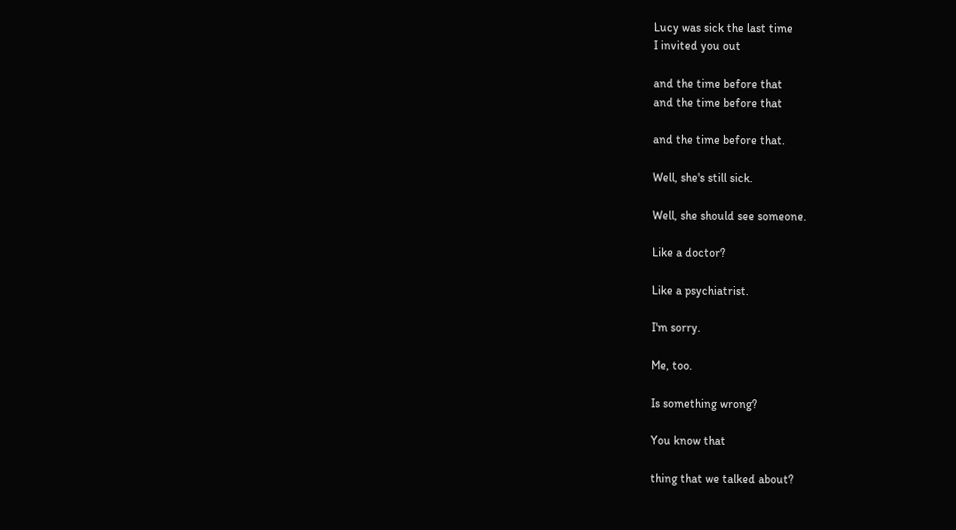Lucy was sick the last time
I invited you out

and the time before that
and the time before that

and the time before that.

Well, she's still sick.

Well, she should see someone.

Like a doctor?

Like a psychiatrist.

I'm sorry.

Me, too.

Is something wrong?

You know that

thing that we talked about?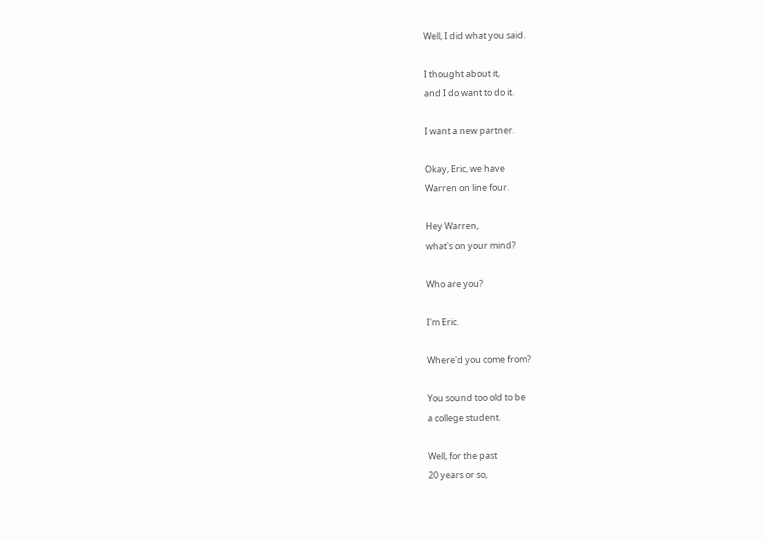Well, I did what you said.

I thought about it,
and I do want to do it.

I want a new partner.

Okay, Eric, we have
Warren on line four.

Hey Warren,
what's on your mind?

Who are you?

I'm Eric.

Where'd you come from?

You sound too old to be
a college student.

Well, for the past
20 years or so,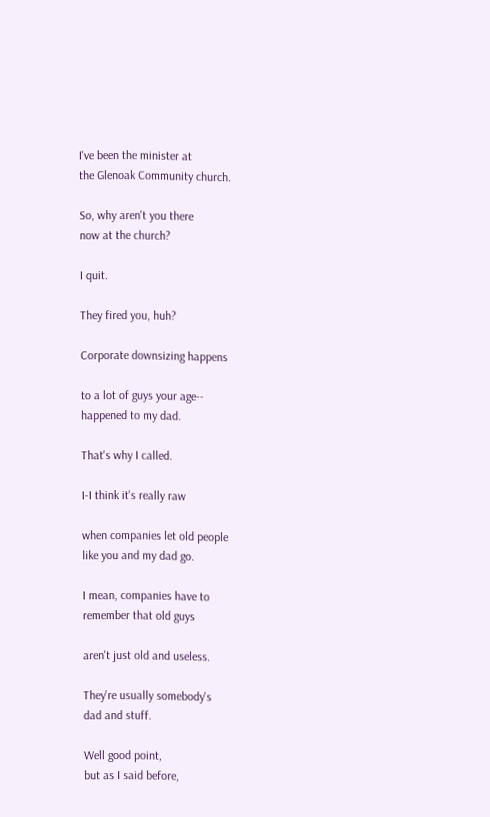I've been the minister at
the Glenoak Community church.

So, why aren't you there
now at the church?

I quit.

They fired you, huh?

Corporate downsizing happens

to a lot of guys your age--
happened to my dad.

That's why I called.

I-I think it's really raw

when companies let old people
like you and my dad go.

I mean, companies have to
remember that old guys

aren't just old and useless.

They're usually somebody's
dad and stuff.

Well good point,
but as I said before,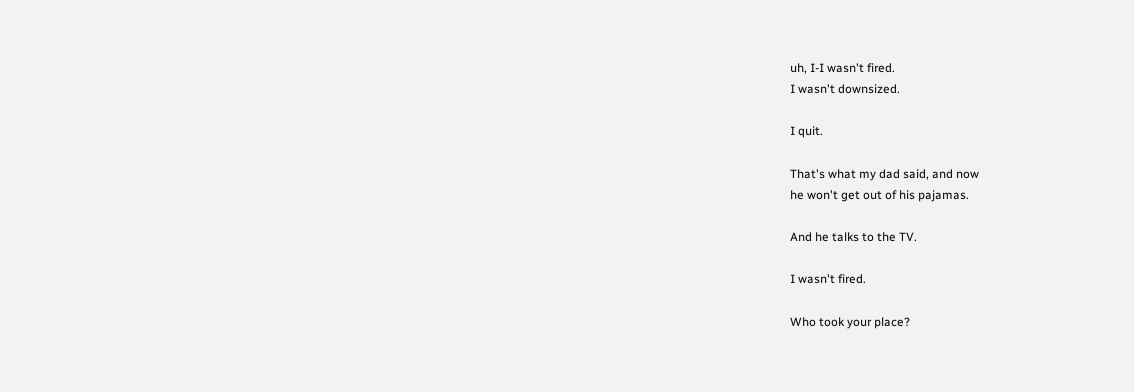uh, I-I wasn't fired.
I wasn't downsized.

I quit.

That's what my dad said, and now
he won't get out of his pajamas.

And he talks to the TV.

I wasn't fired.

Who took your place?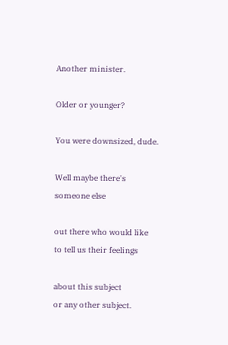Another minister.

Older or younger?

You were downsized, dude.

Well maybe there's
someone else

out there who would like
to tell us their feelings

about this subject
or any other subject.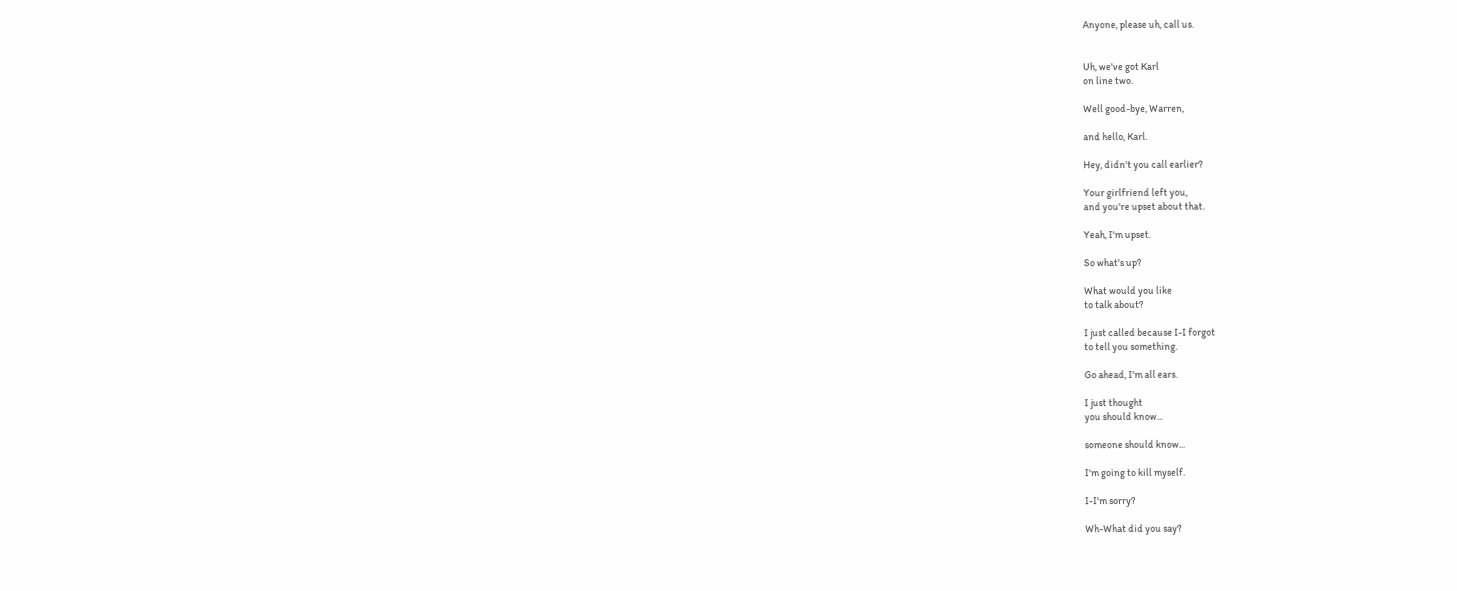Anyone, please uh, call us.


Uh, we've got Karl
on line two.

Well good-bye, Warren,

and hello, Karl.

Hey, didn't you call earlier?

Your girlfriend left you,
and you're upset about that.

Yeah, I'm upset.

So what's up?

What would you like
to talk about?

I just called because I-I forgot
to tell you something.

Go ahead, I'm all ears.

I just thought
you should know...

someone should know...

I'm going to kill myself.

I-I'm sorry?

Wh-What did you say?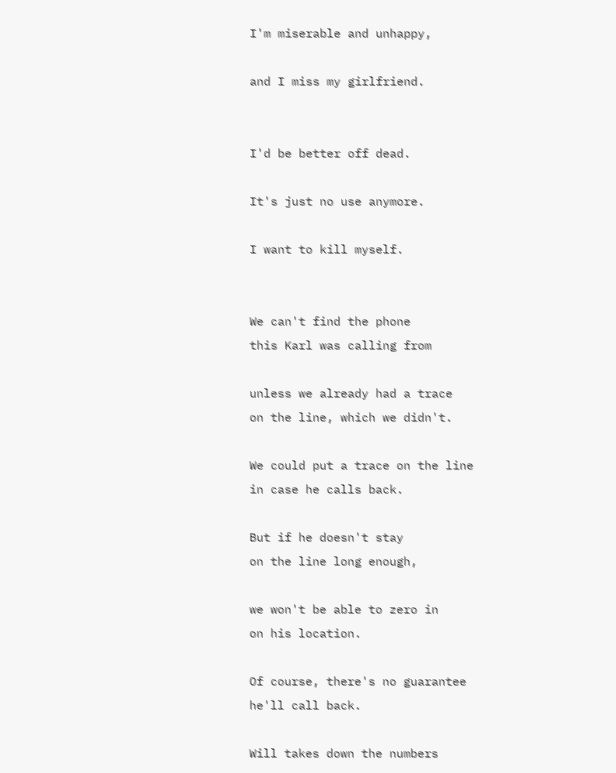I'm miserable and unhappy,

and I miss my girlfriend.


I'd be better off dead.

It's just no use anymore.

I want to kill myself.


We can't find the phone
this Karl was calling from

unless we already had a trace
on the line, which we didn't.

We could put a trace on the line
in case he calls back.

But if he doesn't stay
on the line long enough,

we won't be able to zero in
on his location.

Of course, there's no guarantee
he'll call back.

Will takes down the numbers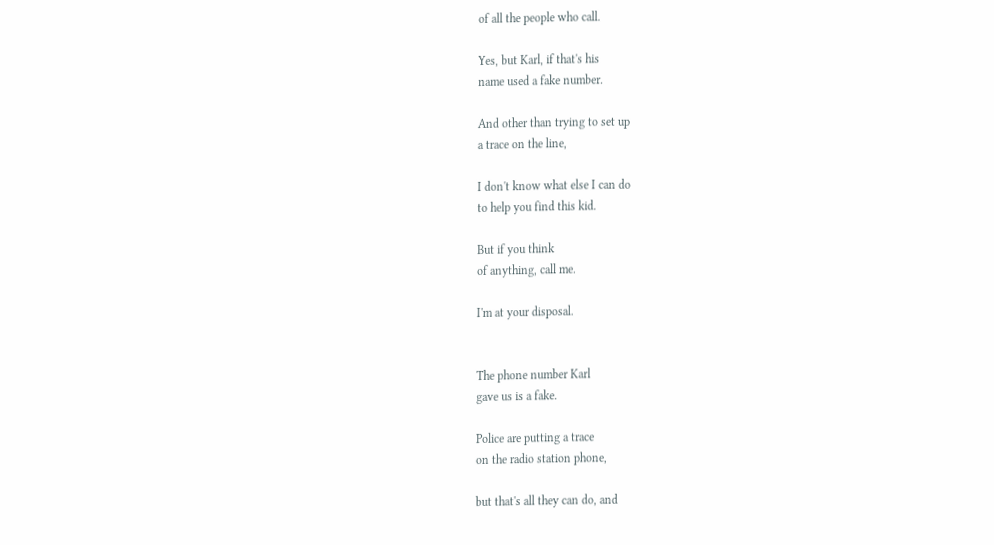of all the people who call.

Yes, but Karl, if that's his
name used a fake number.

And other than trying to set up
a trace on the line,

I don't know what else I can do
to help you find this kid.

But if you think
of anything, call me.

I'm at your disposal.


The phone number Karl
gave us is a fake.

Police are putting a trace
on the radio station phone,

but that's all they can do, and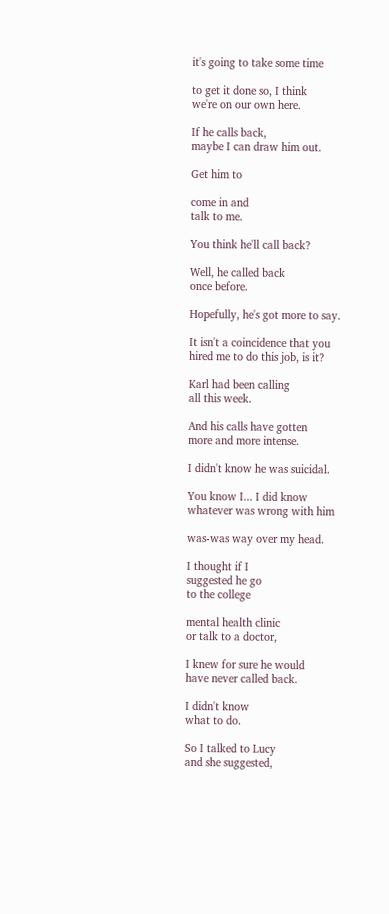it's going to take some time

to get it done so, I think
we're on our own here.

If he calls back,
maybe I can draw him out.

Get him to

come in and
talk to me.

You think he'll call back?

Well, he called back
once before.

Hopefully, he's got more to say.

It isn't a coincidence that you
hired me to do this job, is it?

Karl had been calling
all this week.

And his calls have gotten
more and more intense.

I didn't know he was suicidal.

You know I... I did know
whatever was wrong with him

was-was way over my head.

I thought if I
suggested he go
to the college

mental health clinic
or talk to a doctor,

I knew for sure he would
have never called back.

I didn't know
what to do.

So I talked to Lucy
and she suggested,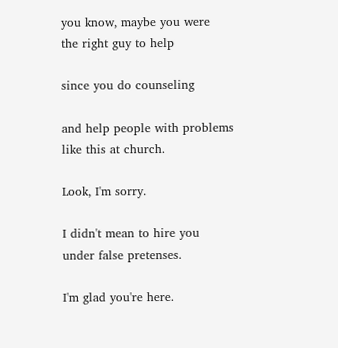you know, maybe you were
the right guy to help

since you do counseling

and help people with problems
like this at church.

Look, I'm sorry.

I didn't mean to hire you
under false pretenses.

I'm glad you're here.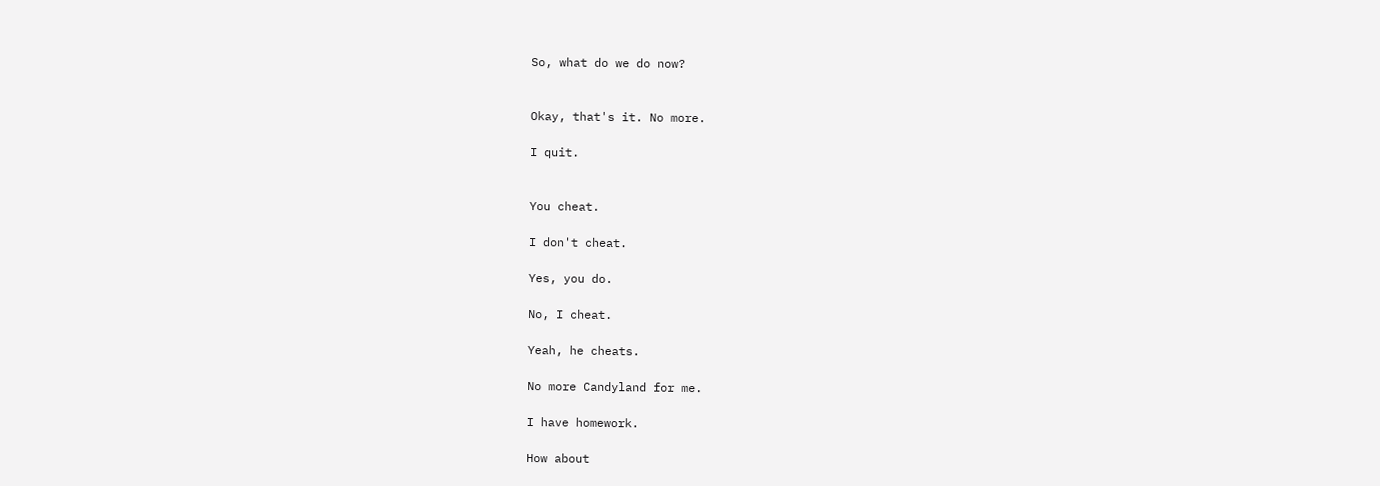So, what do we do now?


Okay, that's it. No more.

I quit.


You cheat.

I don't cheat.

Yes, you do.

No, I cheat.

Yeah, he cheats.

No more Candyland for me.

I have homework.

How about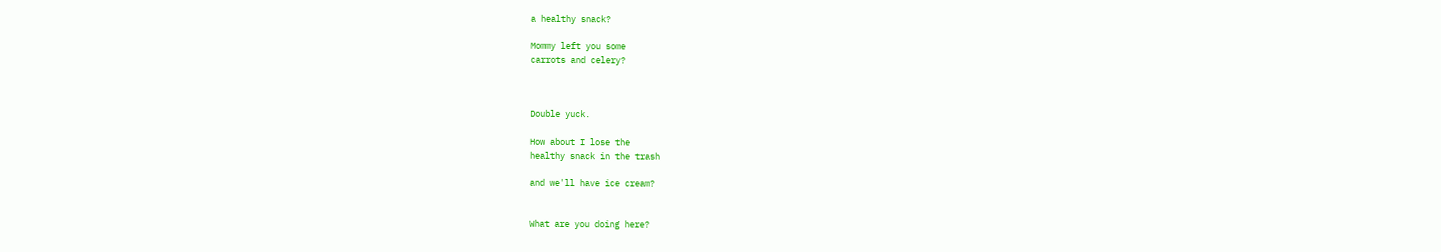a healthy snack?

Mommy left you some
carrots and celery?



Double yuck.

How about I lose the
healthy snack in the trash

and we'll have ice cream?


What are you doing here?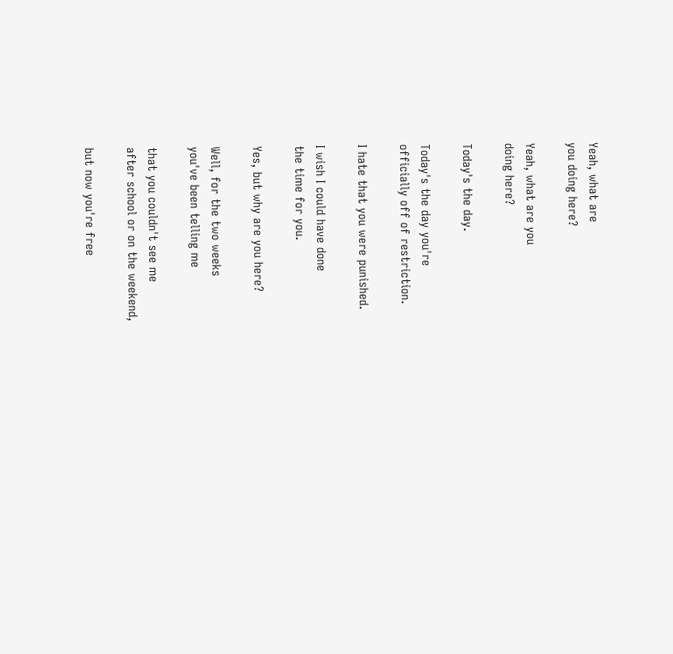Yeah, what are
you doing here?

Yeah, what are you
doing here?

Today's the day.

Today's the day you're
officially off of restriction.

I hate that you were punished.

I wish I could have done
the time for you.

Yes, but why are you here?

Well, for the two weeks
you've been telling me

that you couldn't see me
after school or on the weekend,

but now you're free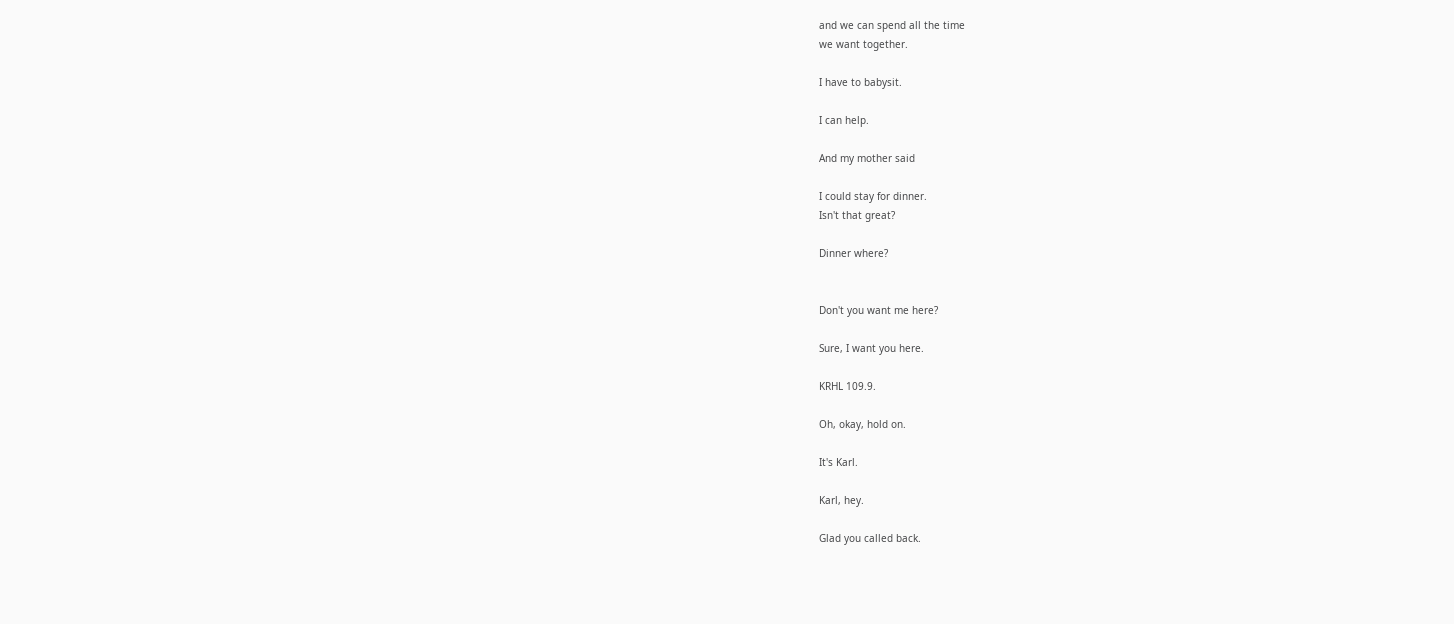and we can spend all the time
we want together.

I have to babysit.

I can help.

And my mother said

I could stay for dinner.
Isn't that great?

Dinner where?


Don't you want me here?

Sure, I want you here.

KRHL 109.9.

Oh, okay, hold on.

It's Karl.

Karl, hey.

Glad you called back.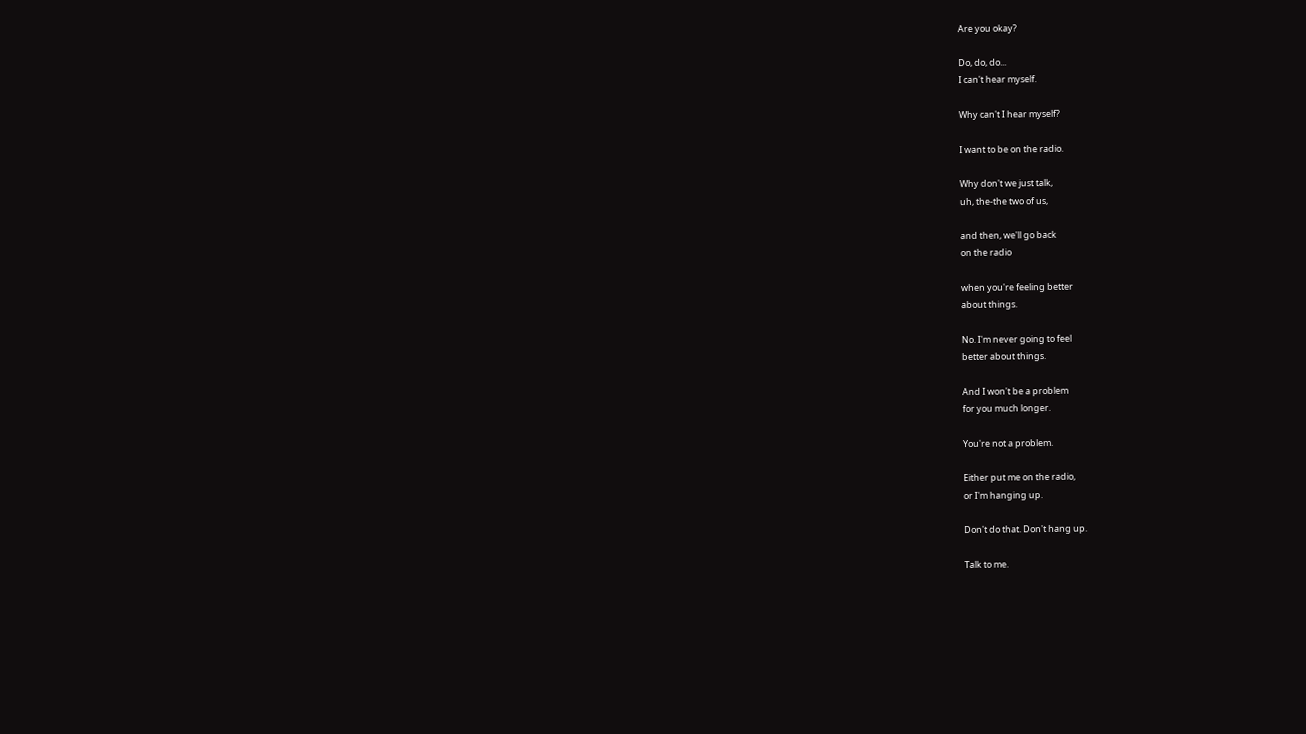Are you okay?

Do, do, do...
I can't hear myself.

Why can't I hear myself?

I want to be on the radio.

Why don't we just talk,
uh, the-the two of us,

and then, we'll go back
on the radio

when you're feeling better
about things.

No. I'm never going to feel
better about things.

And I won't be a problem
for you much longer.

You're not a problem.

Either put me on the radio,
or I'm hanging up.

Don't do that. Don't hang up.

Talk to me.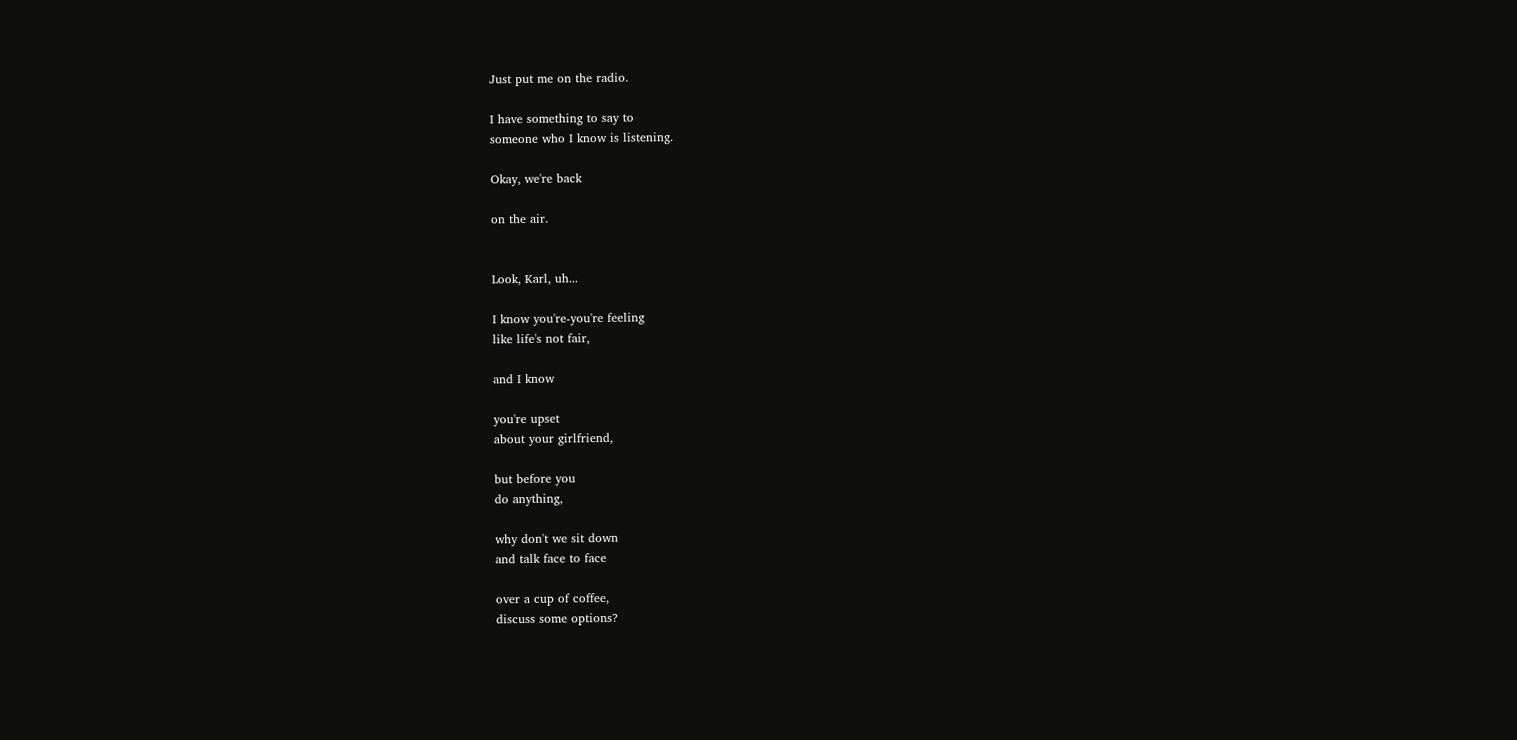Just put me on the radio.

I have something to say to
someone who I know is listening.

Okay, we're back

on the air.


Look, Karl, uh...

I know you're-you're feeling
like life's not fair,

and I know

you're upset
about your girlfriend,

but before you
do anything,

why don't we sit down
and talk face to face

over a cup of coffee,
discuss some options?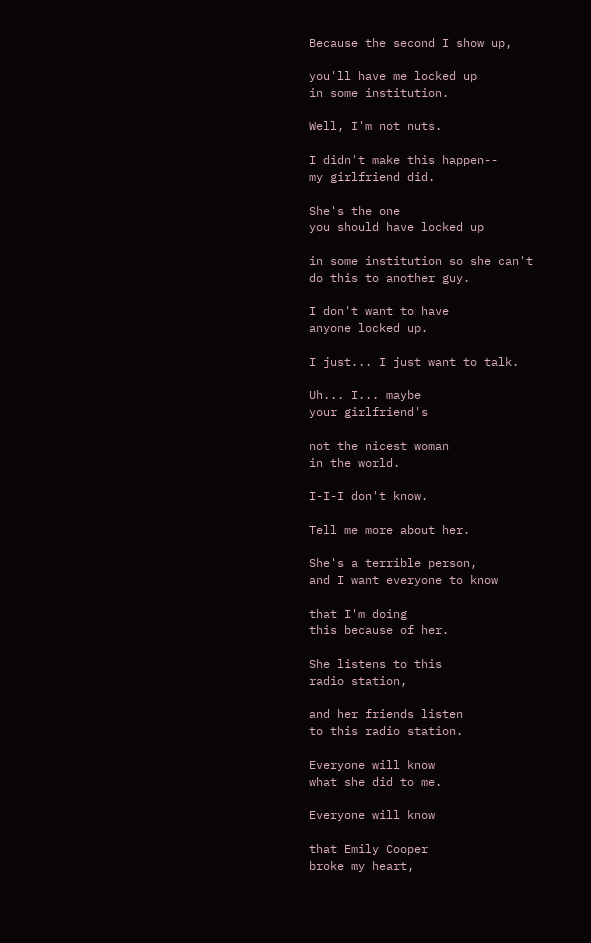Because the second I show up,

you'll have me locked up
in some institution.

Well, I'm not nuts.

I didn't make this happen--
my girlfriend did.

She's the one
you should have locked up

in some institution so she can't
do this to another guy.

I don't want to have
anyone locked up.

I just... I just want to talk.

Uh... I... maybe
your girlfriend's

not the nicest woman
in the world.

I-I-I don't know.

Tell me more about her.

She's a terrible person,
and I want everyone to know

that I'm doing
this because of her.

She listens to this
radio station,

and her friends listen
to this radio station.

Everyone will know
what she did to me.

Everyone will know

that Emily Cooper
broke my heart,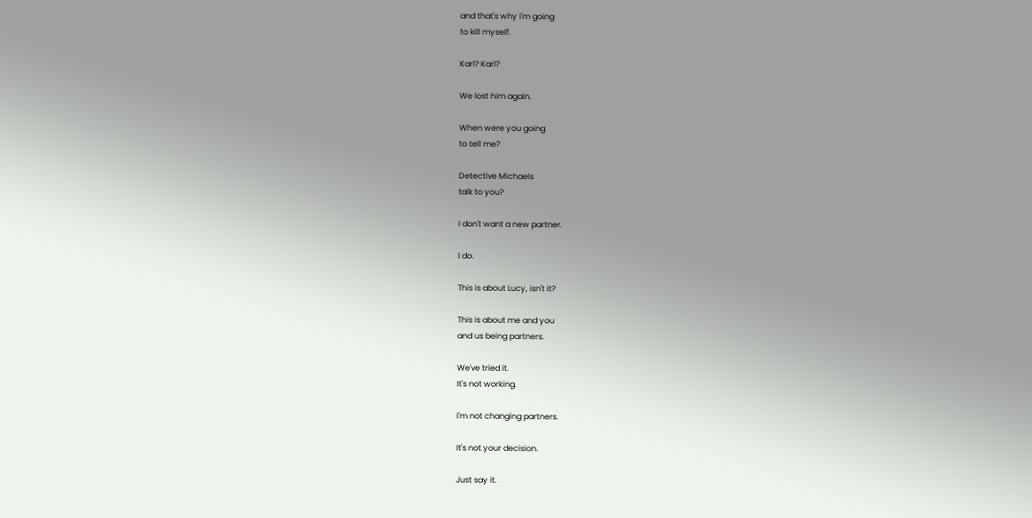and that's why I'm going
to kill myself.

Karl? Karl?

We lost him again.

When were you going
to tell me?

Detective Michaels
talk to you?

I don't want a new partner.

I do.

This is about Lucy, isn't it?

This is about me and you
and us being partners.

We've tried it.
It's not working.

I'm not changing partners.

It's not your decision.

Just say it.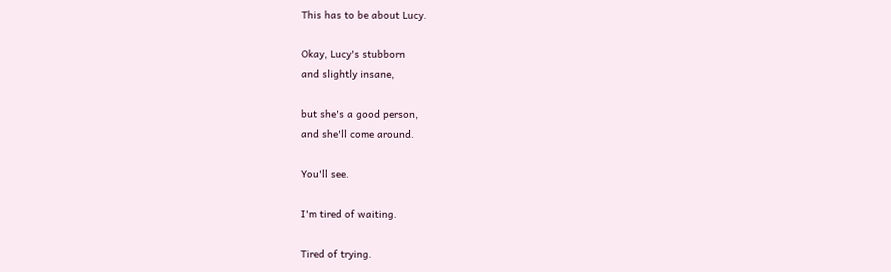This has to be about Lucy.

Okay, Lucy's stubborn
and slightly insane,

but she's a good person,
and she'll come around.

You'll see.

I'm tired of waiting.

Tired of trying.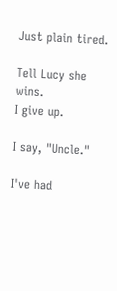Just plain tired.

Tell Lucy she wins.
I give up.

I say, "Uncle."

I've had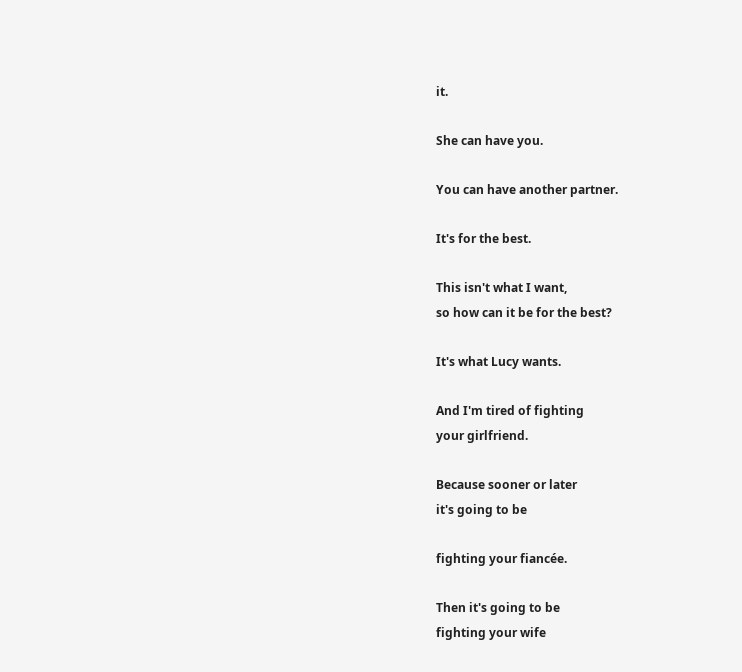it.

She can have you.

You can have another partner.

It's for the best.

This isn't what I want,
so how can it be for the best?

It's what Lucy wants.

And I'm tired of fighting
your girlfriend.

Because sooner or later
it's going to be

fighting your fiancée.

Then it's going to be
fighting your wife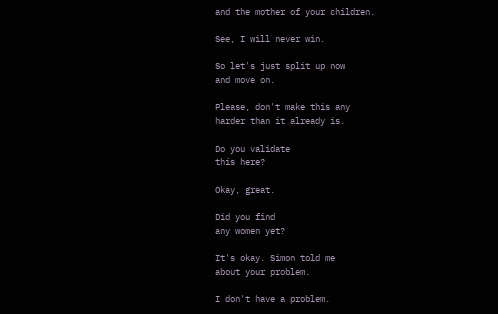and the mother of your children.

See, I will never win.

So let's just split up now
and move on.

Please, don't make this any
harder than it already is.

Do you validate
this here?

Okay, great.

Did you find
any women yet?

It's okay. Simon told me
about your problem.

I don't have a problem.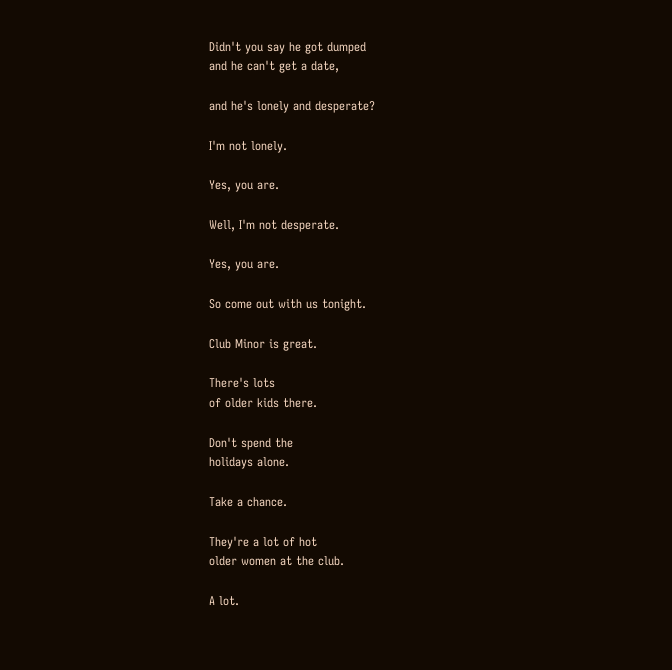Didn't you say he got dumped
and he can't get a date,

and he's lonely and desperate?

I'm not lonely.

Yes, you are.

Well, I'm not desperate.

Yes, you are.

So come out with us tonight.

Club Minor is great.

There's lots
of older kids there.

Don't spend the
holidays alone.

Take a chance.

They're a lot of hot
older women at the club.

A lot.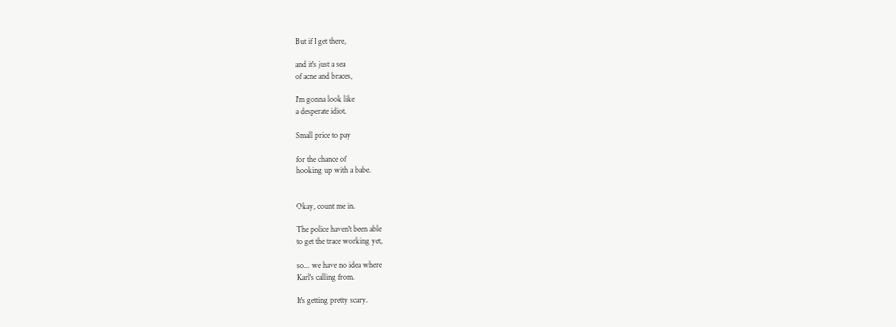But if I get there,

and it's just a sea
of acne and braces,

I'm gonna look like
a desperate idiot.

Small price to pay

for the chance of
hooking up with a babe.


Okay, count me in.

The police haven't been able
to get the trace working yet,

so... we have no idea where
Karl's calling from.

It's getting pretty scary.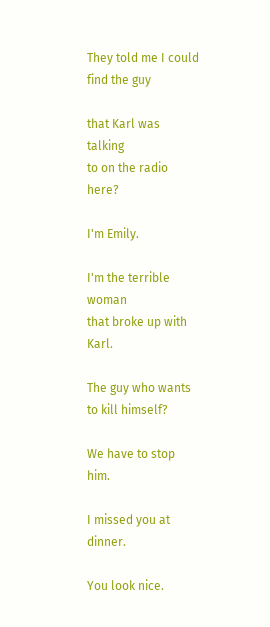They told me I could
find the guy

that Karl was talking
to on the radio here?

I'm Emily.

I'm the terrible woman
that broke up with Karl.

The guy who wants
to kill himself?

We have to stop him.

I missed you at dinner.

You look nice.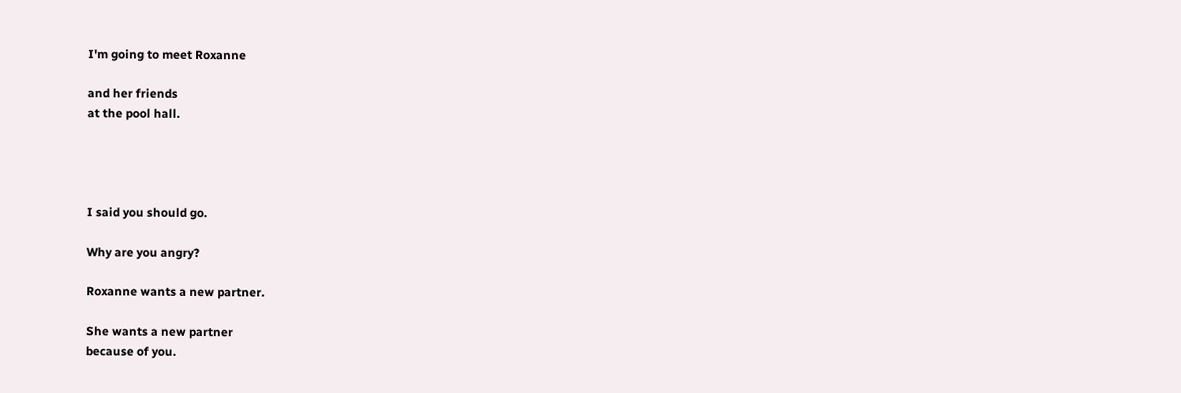I'm going to meet Roxanne

and her friends
at the pool hall.




I said you should go.

Why are you angry?

Roxanne wants a new partner.

She wants a new partner
because of you.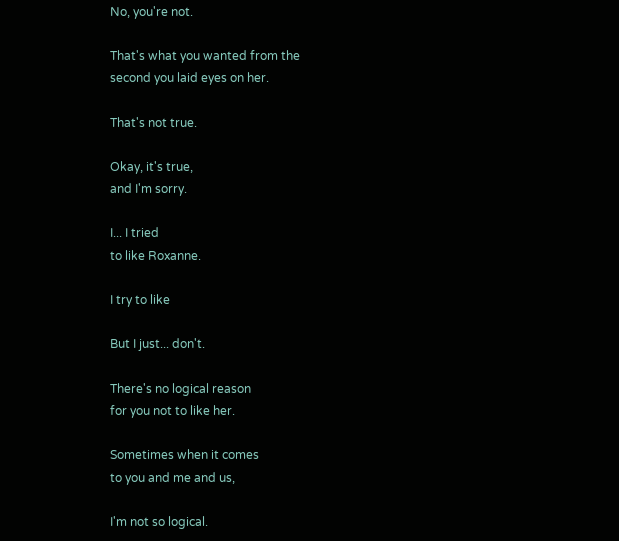No, you're not.

That's what you wanted from the
second you laid eyes on her.

That's not true.

Okay, it's true,
and I'm sorry.

I... I tried
to like Roxanne.

I try to like

But I just... don't.

There's no logical reason
for you not to like her.

Sometimes when it comes
to you and me and us,

I'm not so logical.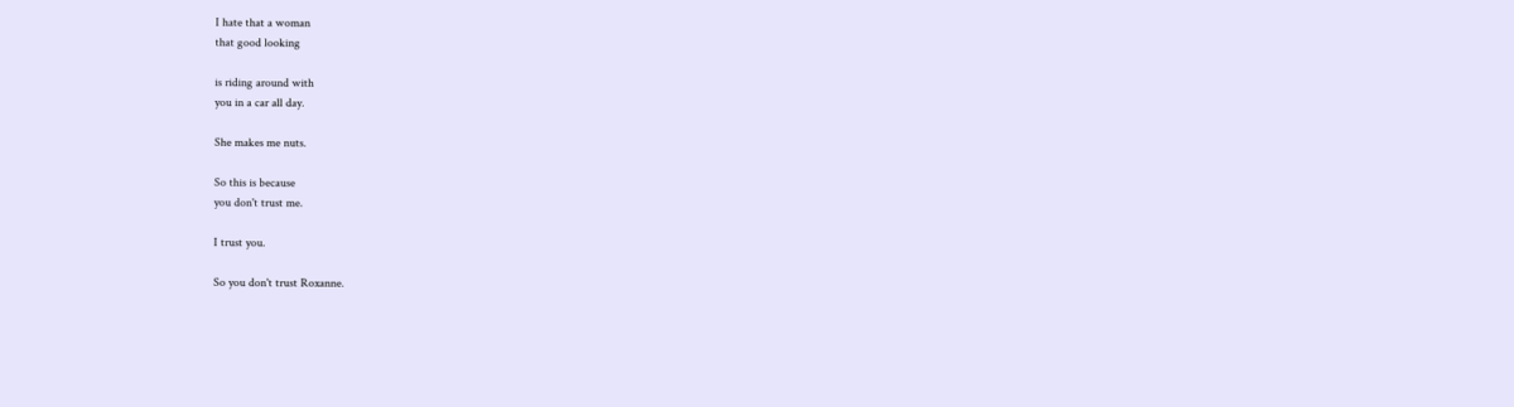I hate that a woman
that good looking

is riding around with
you in a car all day.

She makes me nuts.

So this is because
you don't trust me.

I trust you.

So you don't trust Roxanne.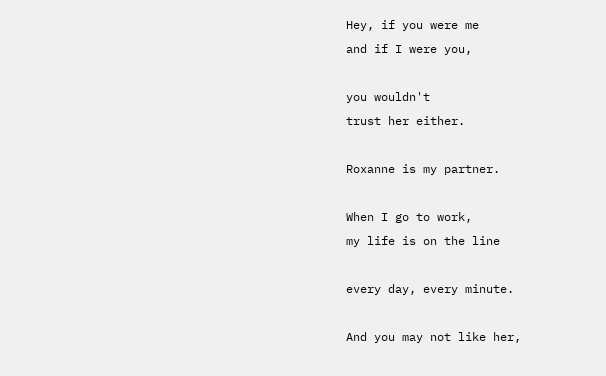Hey, if you were me
and if I were you,

you wouldn't
trust her either.

Roxanne is my partner.

When I go to work,
my life is on the line

every day, every minute.

And you may not like her,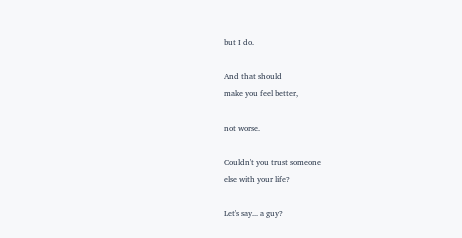but I do.

And that should
make you feel better,

not worse.

Couldn't you trust someone
else with your life?

Let's say... a guy?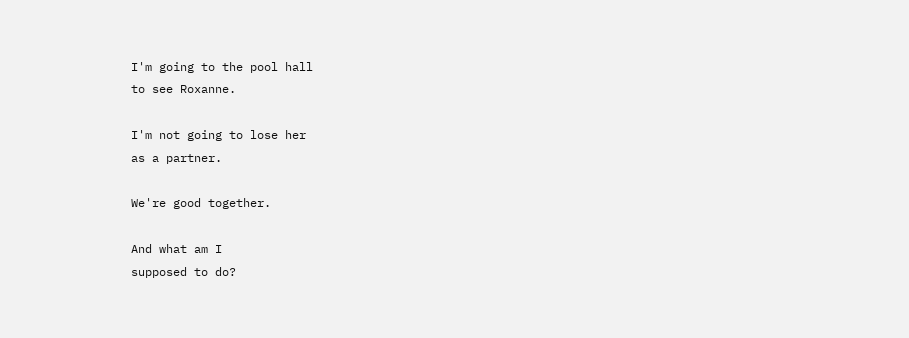I'm going to the pool hall
to see Roxanne.

I'm not going to lose her
as a partner.

We're good together.

And what am I
supposed to do?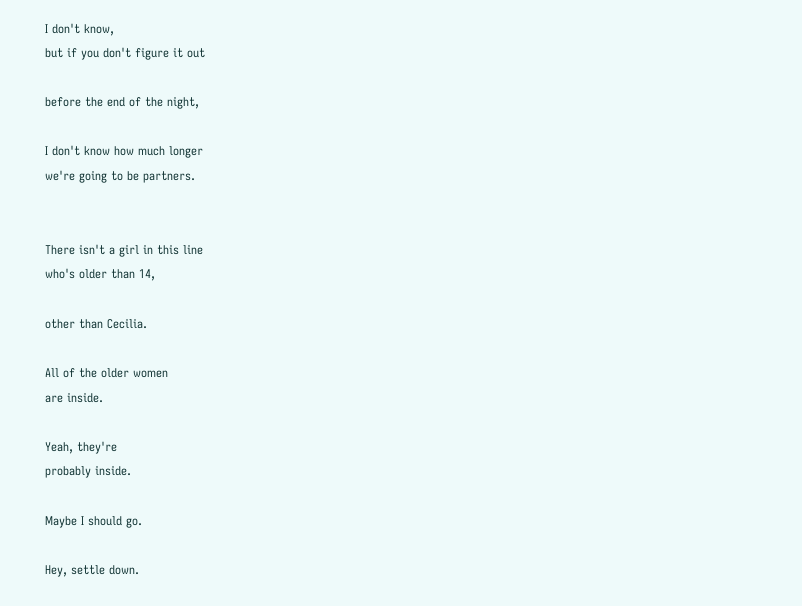I don't know,
but if you don't figure it out

before the end of the night,

I don't know how much longer
we're going to be partners.


There isn't a girl in this line
who's older than 14,

other than Cecilia.

All of the older women
are inside.

Yeah, they're
probably inside.

Maybe I should go.

Hey, settle down.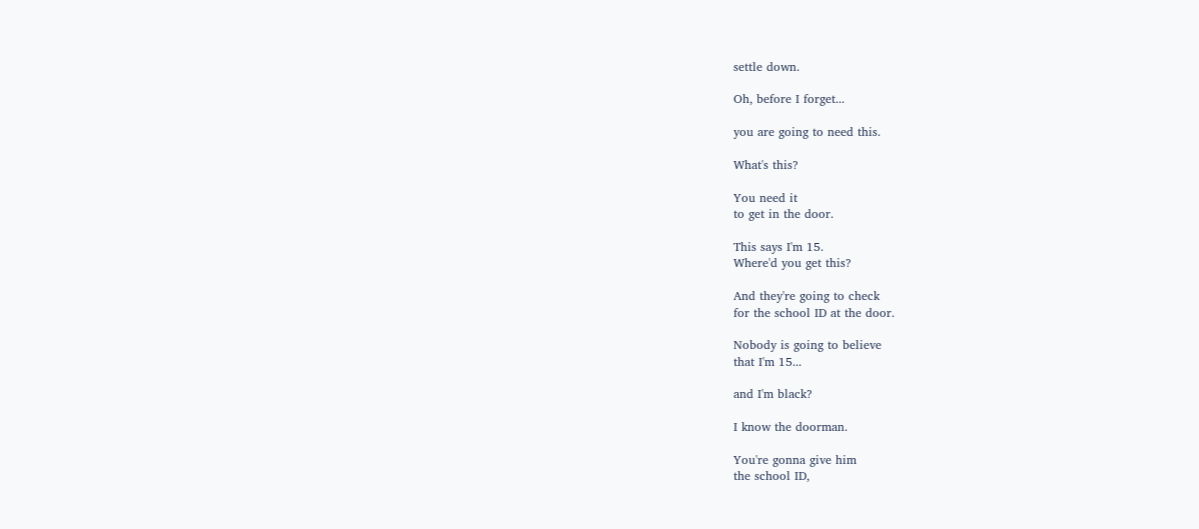settle down.

Oh, before I forget...

you are going to need this.

What's this?

You need it
to get in the door.

This says I'm 15.
Where'd you get this?

And they're going to check
for the school ID at the door.

Nobody is going to believe
that I'm 15...

and I'm black?

I know the doorman.

You're gonna give him
the school ID,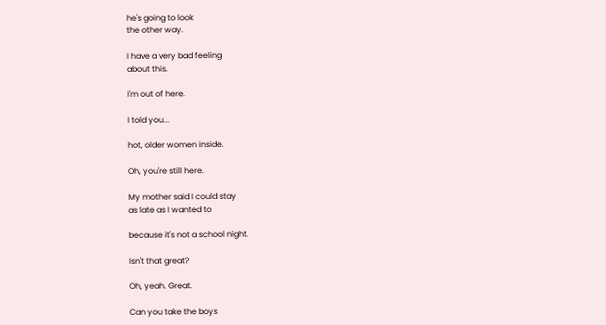he's going to look
the other way.

I have a very bad feeling
about this.

I'm out of here.

I told you...

hot, older women inside.

Oh, you're still here.

My mother said I could stay
as late as I wanted to

because it's not a school night.

Isn't that great?

Oh, yeah. Great.

Can you take the boys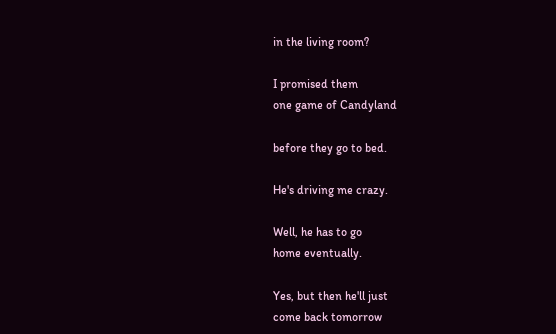in the living room?

I promised them
one game of Candyland

before they go to bed.

He's driving me crazy.

Well, he has to go
home eventually.

Yes, but then he'll just
come back tomorrow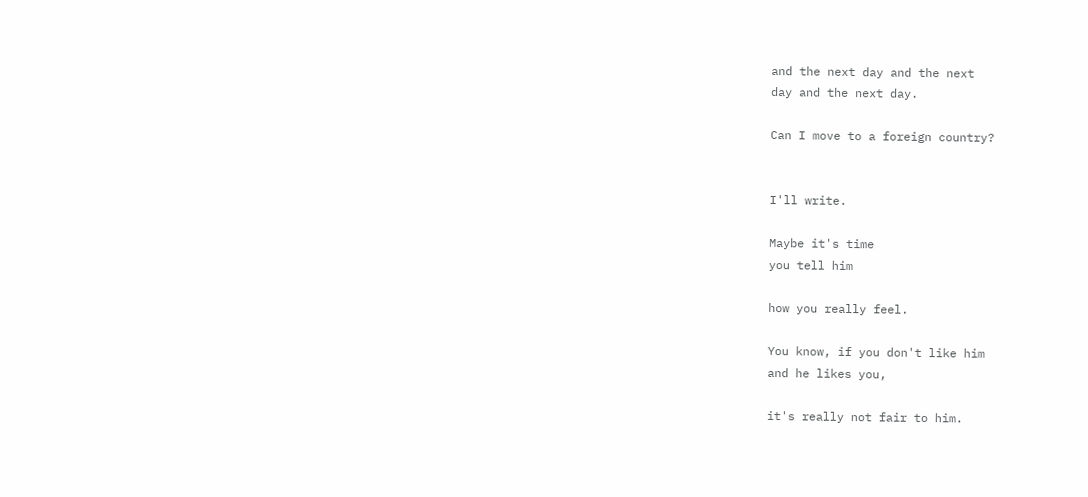and the next day and the next
day and the next day.

Can I move to a foreign country?


I'll write.

Maybe it's time
you tell him

how you really feel.

You know, if you don't like him
and he likes you,

it's really not fair to him.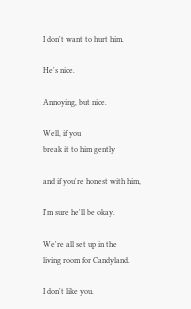I don't want to hurt him.

He's nice.

Annoying, but nice.

Well, if you
break it to him gently

and if you're honest with him,

I'm sure he'll be okay.

We're all set up in the
living room for Candyland.

I don't like you.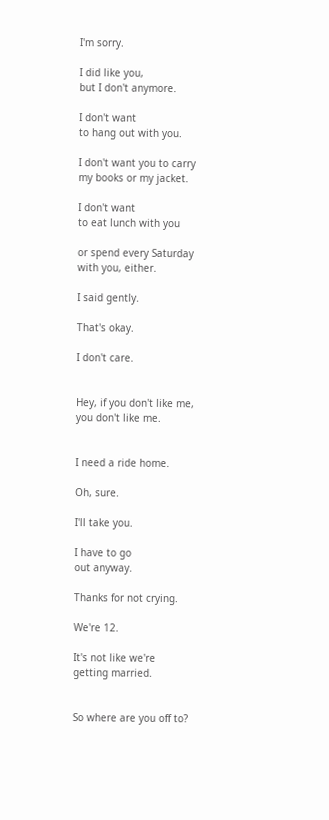I'm sorry.

I did like you,
but I don't anymore.

I don't want
to hang out with you.

I don't want you to carry
my books or my jacket.

I don't want
to eat lunch with you

or spend every Saturday
with you, either.

I said gently.

That's okay.

I don't care.


Hey, if you don't like me,
you don't like me.


I need a ride home.

Oh, sure.

I'll take you.

I have to go
out anyway.

Thanks for not crying.

We're 12.

It's not like we're
getting married.


So where are you off to?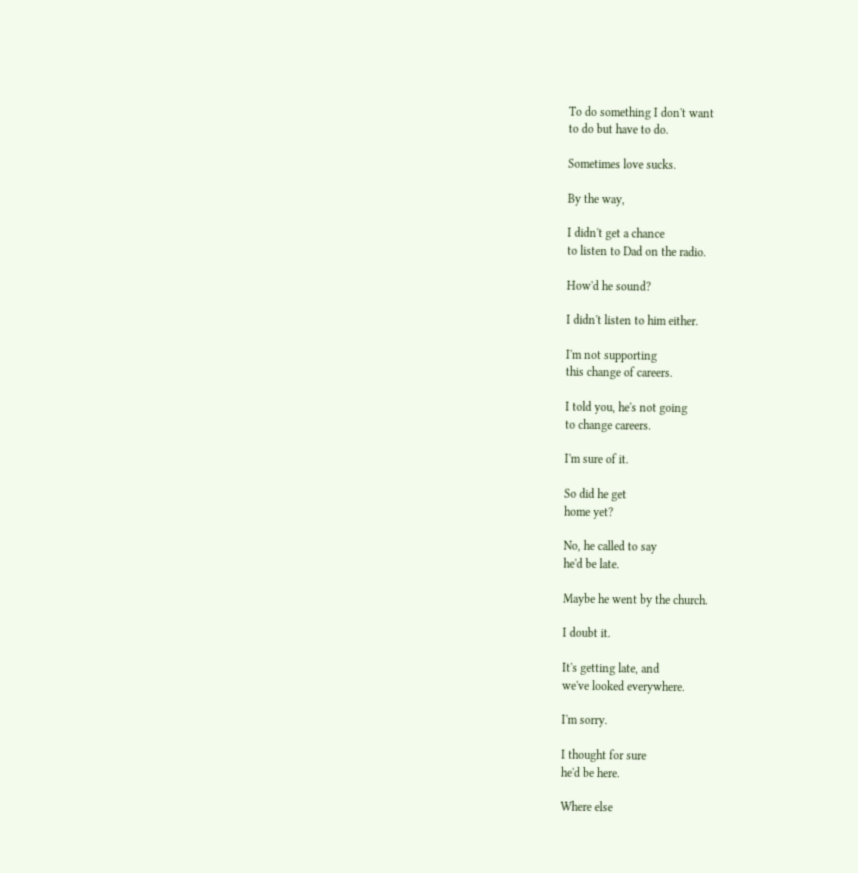To do something I don't want
to do but have to do.

Sometimes love sucks.

By the way,

I didn't get a chance
to listen to Dad on the radio.

How'd he sound?

I didn't listen to him either.

I'm not supporting
this change of careers.

I told you, he's not going
to change careers.

I'm sure of it.

So did he get
home yet?

No, he called to say
he'd be late.

Maybe he went by the church.

I doubt it.

It's getting late, and
we've looked everywhere.

I'm sorry.

I thought for sure
he'd be here.

Where else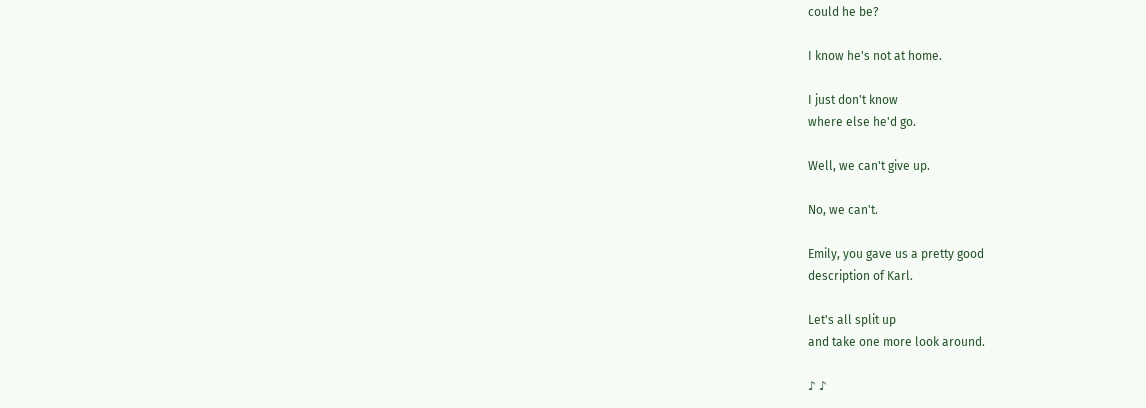could he be?

I know he's not at home.

I just don't know
where else he'd go.

Well, we can't give up.

No, we can't.

Emily, you gave us a pretty good
description of Karl.

Let's all split up
and take one more look around.

♪ ♪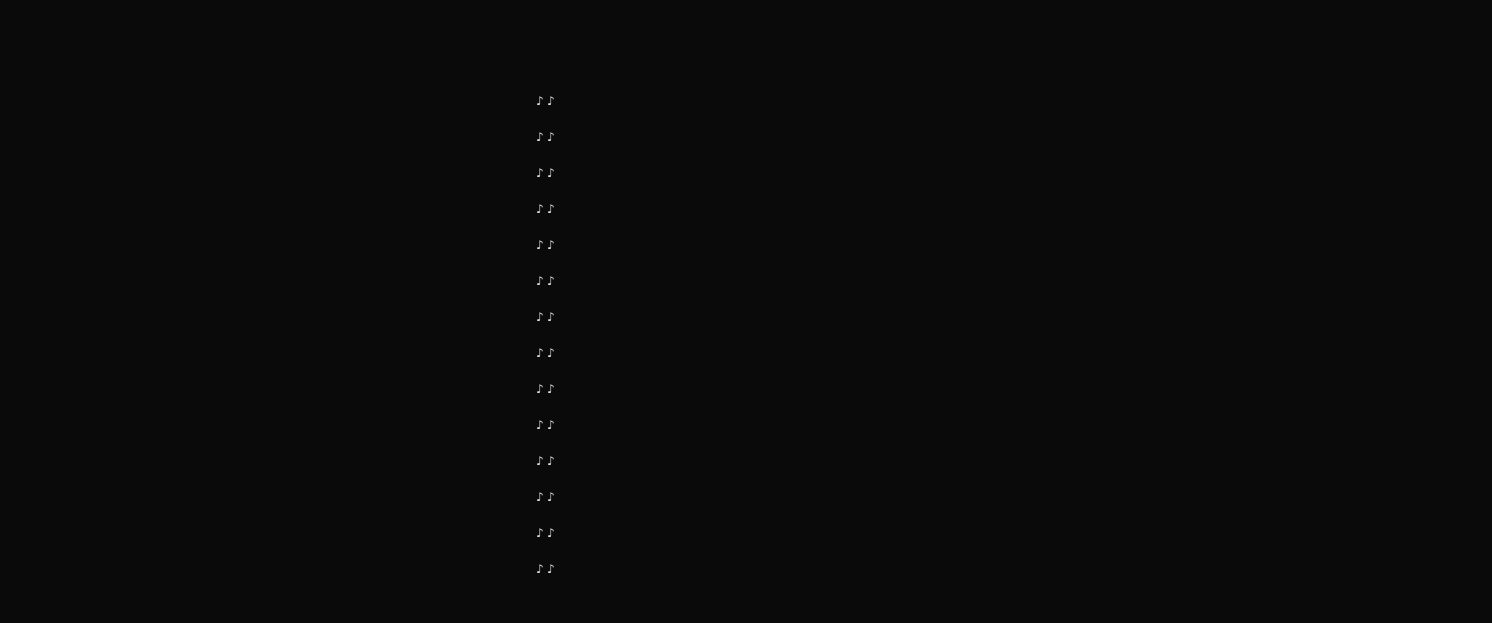♪ ♪

♪ ♪

♪ ♪

♪ ♪

♪ ♪

♪ ♪

♪ ♪

♪ ♪

♪ ♪

♪ ♪

♪ ♪

♪ ♪

♪ ♪

♪ ♪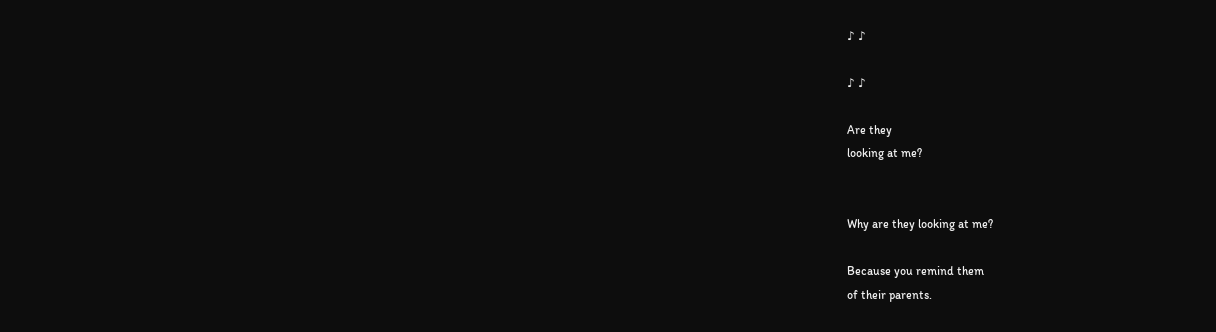♪ ♪

♪ ♪

Are they
looking at me?


Why are they looking at me?

Because you remind them
of their parents.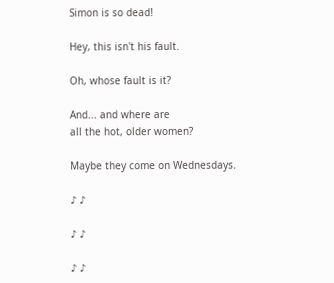Simon is so dead!

Hey, this isn't his fault.

Oh, whose fault is it?

And... and where are
all the hot, older women?

Maybe they come on Wednesdays.

♪ ♪

♪ ♪

♪ ♪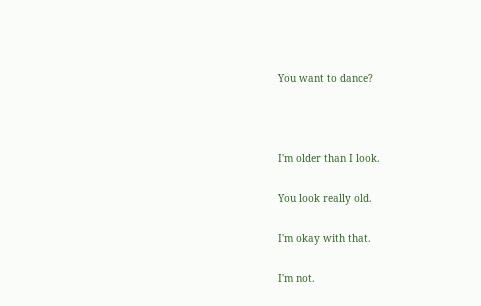You want to dance?



I'm older than I look.

You look really old.

I'm okay with that.

I'm not.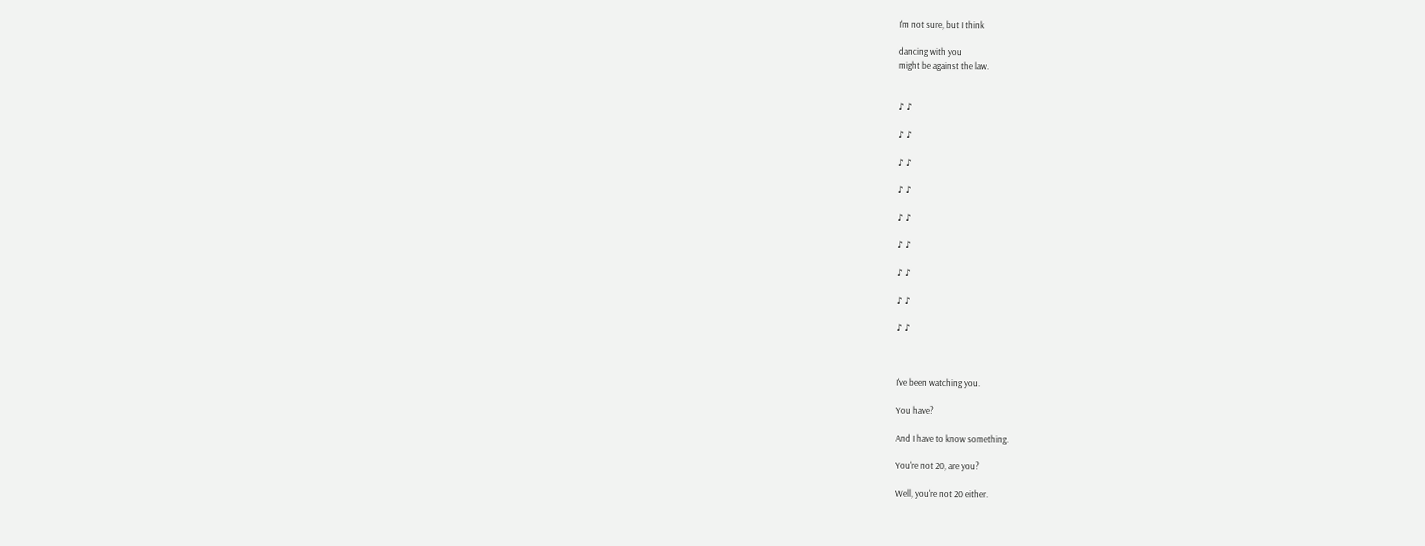I'm not sure, but I think

dancing with you
might be against the law.


♪ ♪

♪ ♪

♪ ♪

♪ ♪

♪ ♪

♪ ♪

♪ ♪

♪ ♪

♪ ♪



I've been watching you.

You have?

And I have to know something.

You're not 20, are you?

Well, you're not 20 either.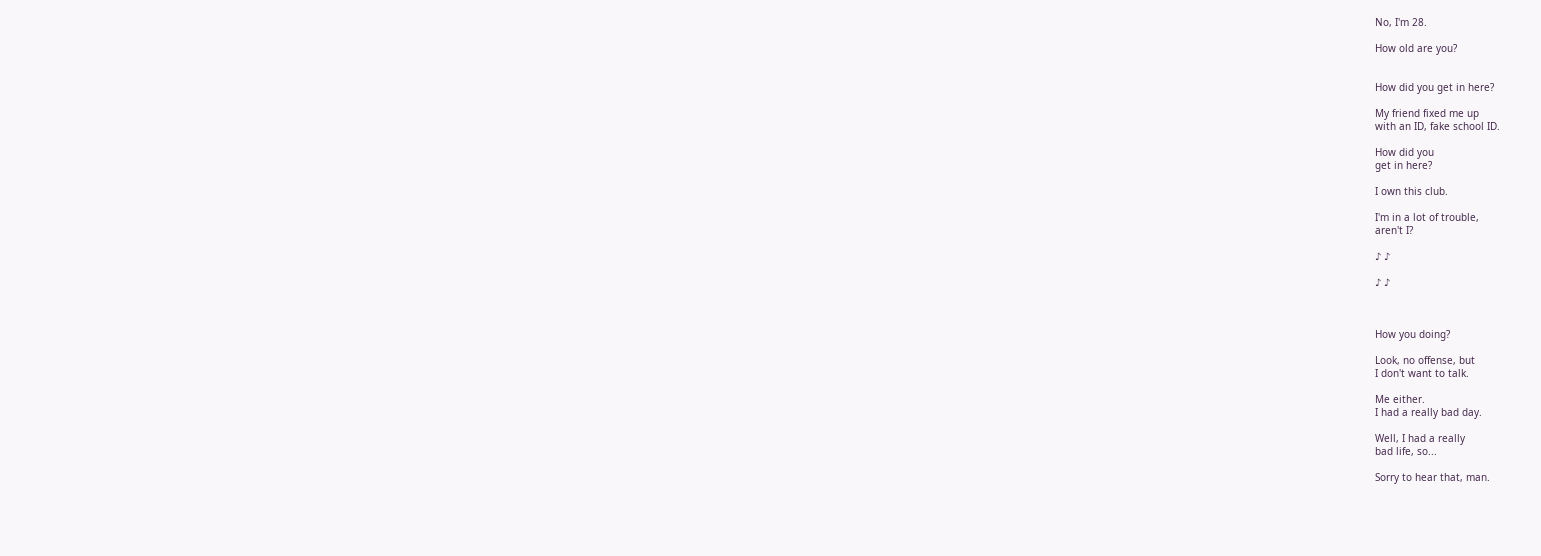No, I'm 28.

How old are you?


How did you get in here?

My friend fixed me up
with an ID, fake school ID.

How did you
get in here?

I own this club.

I'm in a lot of trouble,
aren't I?

♪ ♪

♪ ♪



How you doing?

Look, no offense, but
I don't want to talk.

Me either.
I had a really bad day.

Well, I had a really
bad life, so...

Sorry to hear that, man.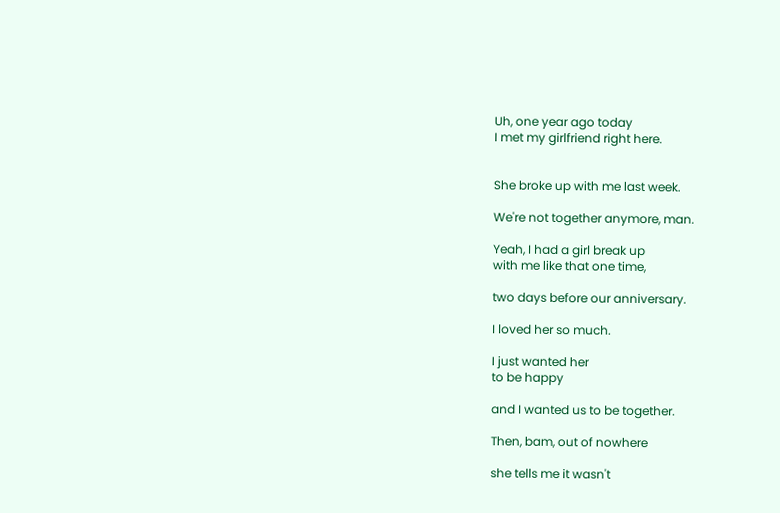Uh, one year ago today
I met my girlfriend right here.


She broke up with me last week.

We're not together anymore, man.

Yeah, I had a girl break up
with me like that one time,

two days before our anniversary.

I loved her so much.

I just wanted her
to be happy

and I wanted us to be together.

Then, bam, out of nowhere

she tells me it wasn't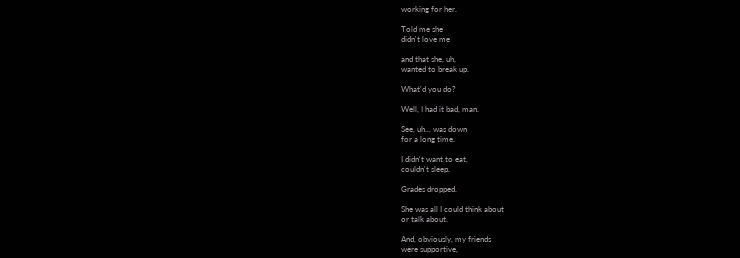working for her.

Told me she
didn't love me

and that she, uh,
wanted to break up.

What'd you do?

Well, I had it bad, man.

See, uh... was down
for a long time.

I didn't want to eat,
couldn't sleep.

Grades dropped.

She was all I could think about
or talk about.

And, obviously, my friends
were supportive,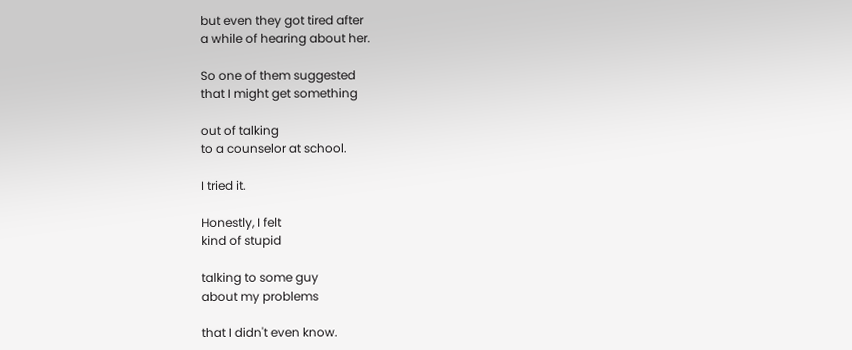but even they got tired after
a while of hearing about her.

So one of them suggested
that I might get something

out of talking
to a counselor at school.

I tried it.

Honestly, I felt
kind of stupid

talking to some guy
about my problems

that I didn't even know.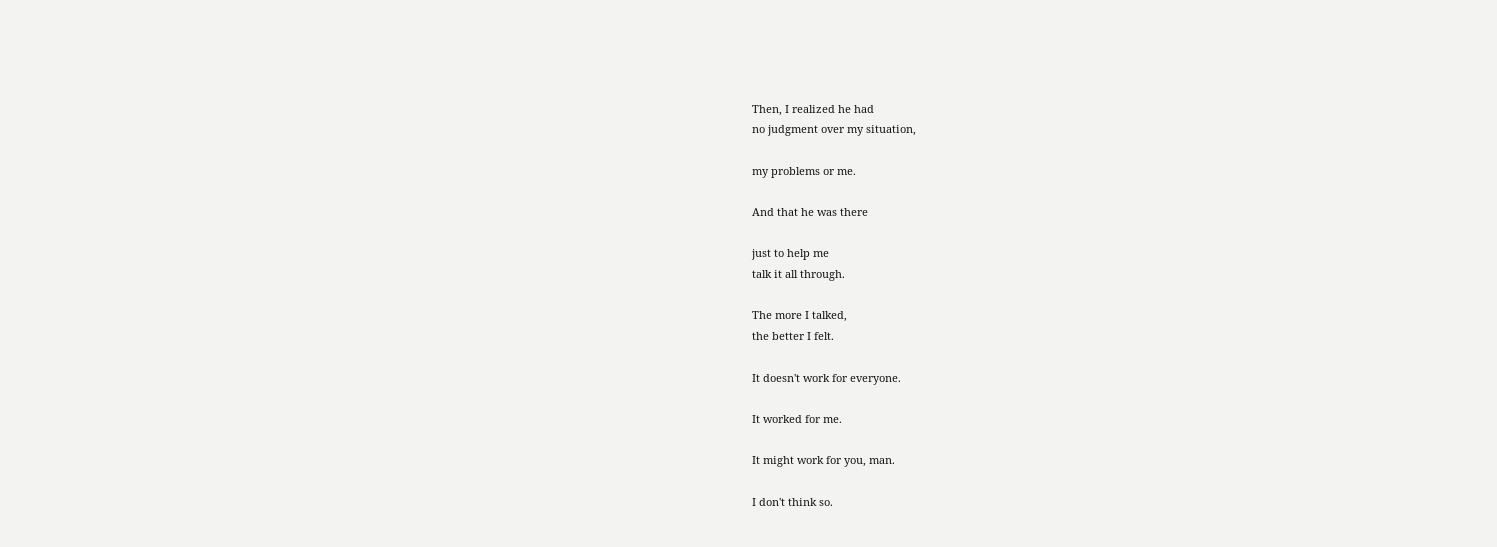Then, I realized he had
no judgment over my situation,

my problems or me.

And that he was there

just to help me
talk it all through.

The more I talked,
the better I felt.

It doesn't work for everyone.

It worked for me.

It might work for you, man.

I don't think so.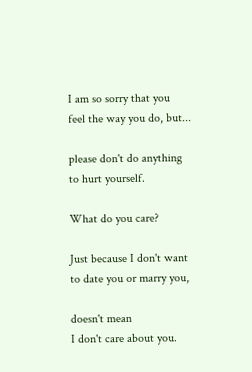I am so sorry that you
feel the way you do, but...

please don't do anything
to hurt yourself.

What do you care?

Just because I don't want
to date you or marry you,

doesn't mean
I don't care about you.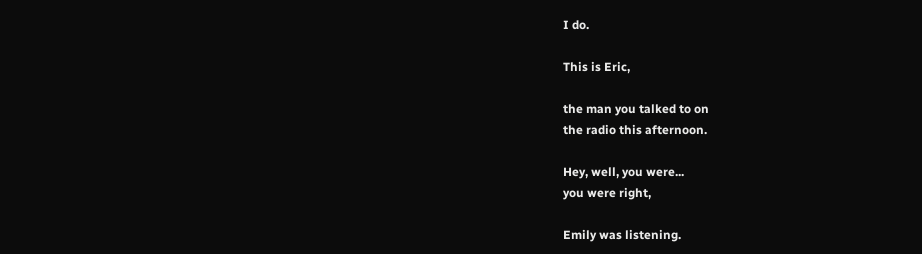I do.

This is Eric,

the man you talked to on
the radio this afternoon.

Hey, well, you were...
you were right,

Emily was listening.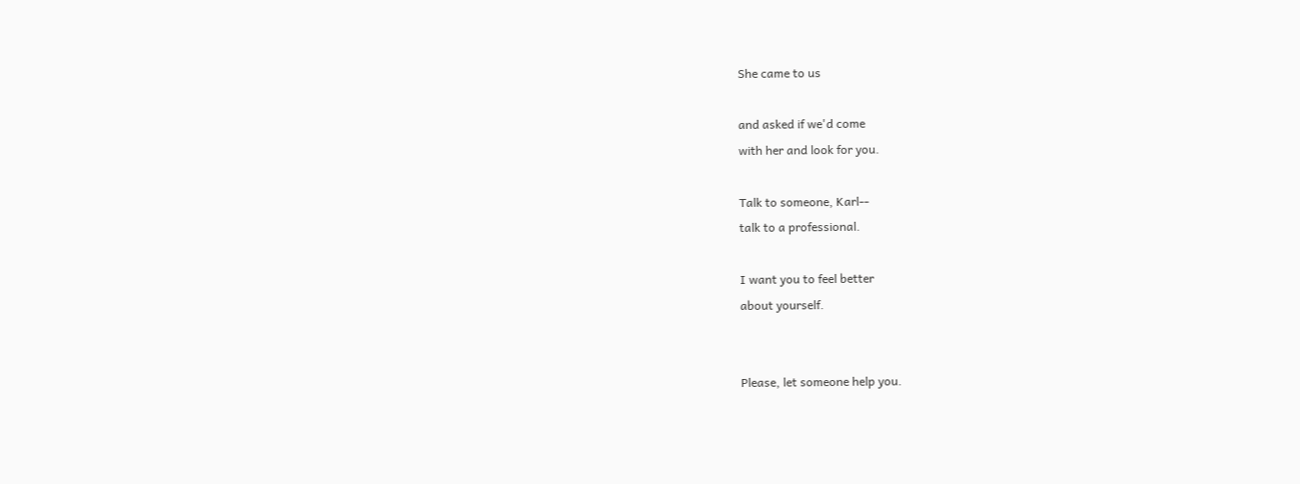She came to us

and asked if we'd come
with her and look for you.

Talk to someone, Karl--
talk to a professional.

I want you to feel better
about yourself.


Please, let someone help you.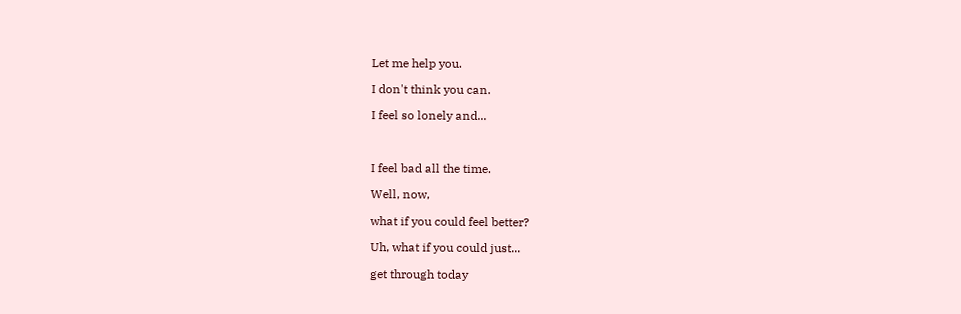Let me help you.

I don't think you can.

I feel so lonely and...



I feel bad all the time.

Well, now,

what if you could feel better?

Uh, what if you could just...

get through today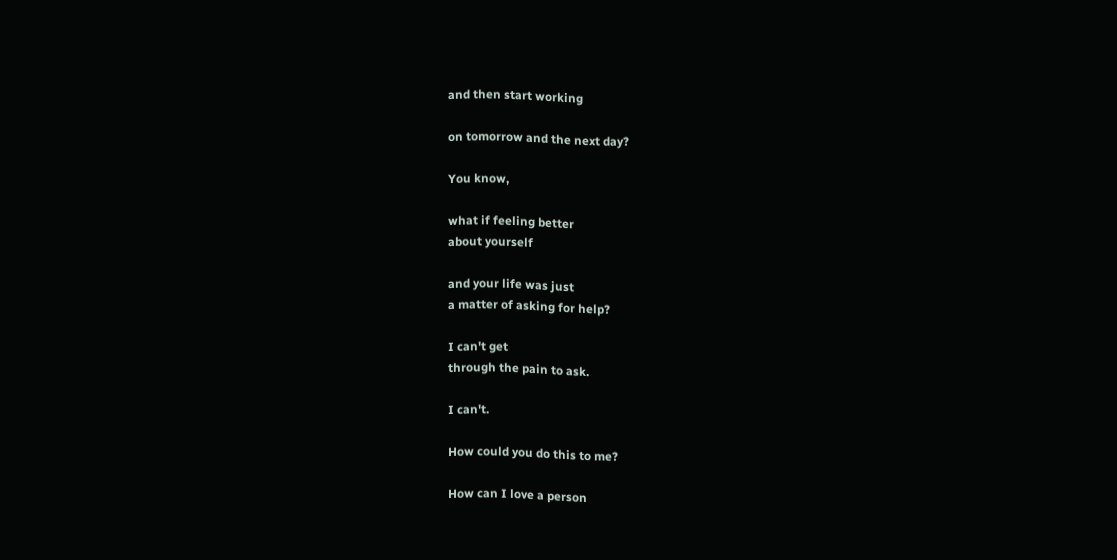and then start working

on tomorrow and the next day?

You know,

what if feeling better
about yourself

and your life was just
a matter of asking for help?

I can't get
through the pain to ask.

I can't.

How could you do this to me?

How can I love a person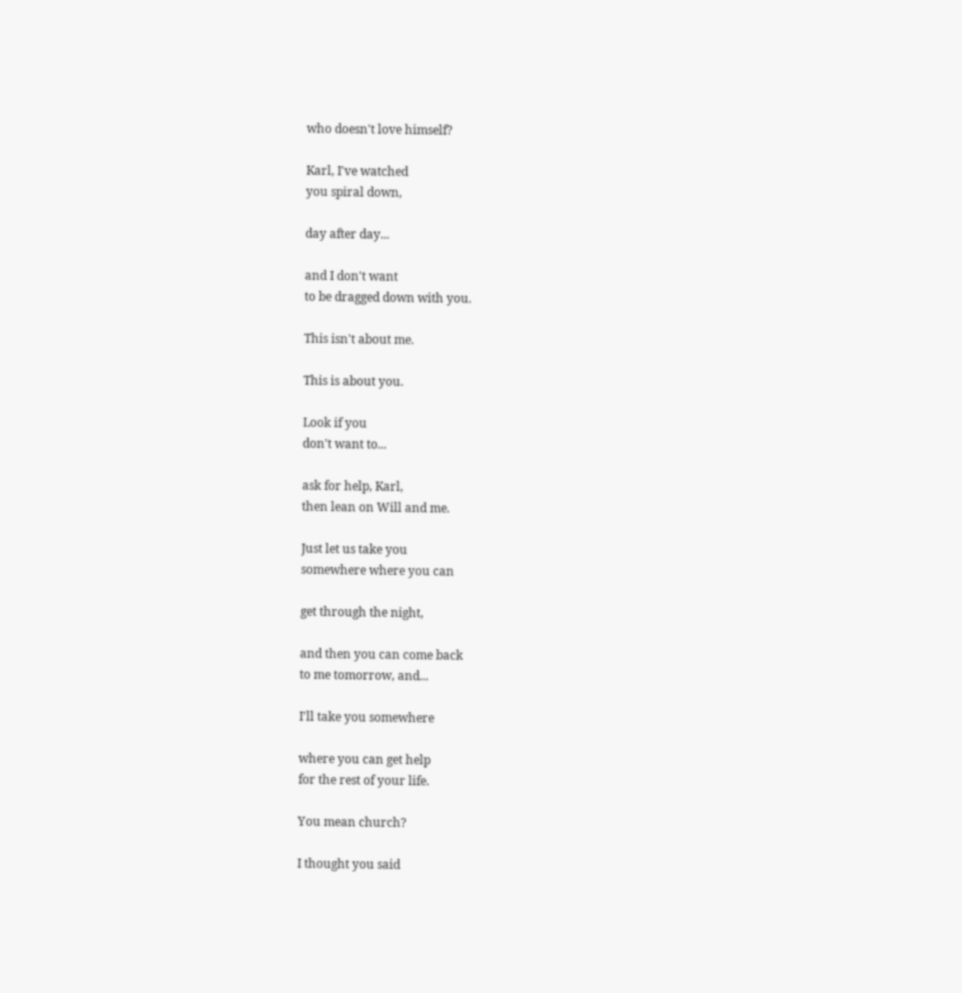who doesn't love himself?

Karl, I've watched
you spiral down,

day after day...

and I don't want
to be dragged down with you.

This isn't about me.

This is about you.

Look if you
don't want to...

ask for help, Karl,
then lean on Will and me.

Just let us take you
somewhere where you can

get through the night,

and then you can come back
to me tomorrow, and...

I'll take you somewhere

where you can get help
for the rest of your life.

You mean church?

I thought you said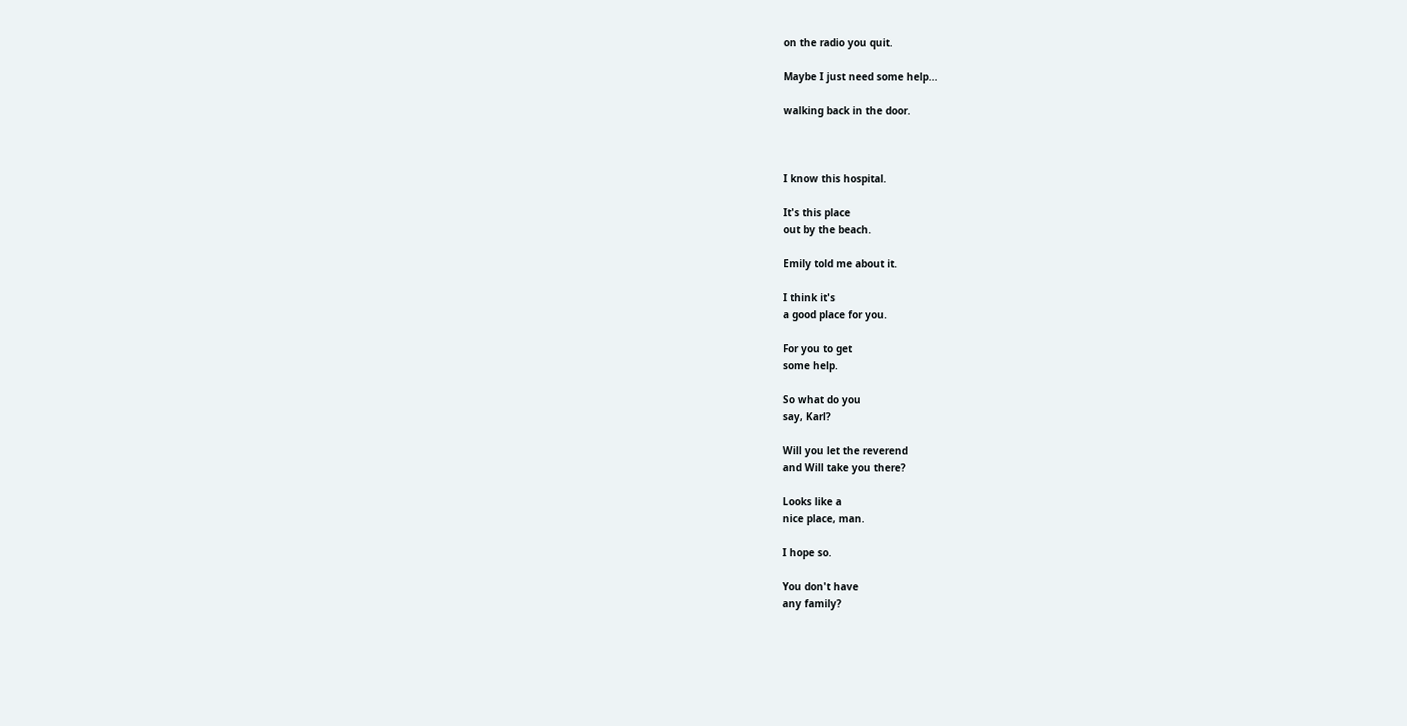on the radio you quit.

Maybe I just need some help...

walking back in the door.



I know this hospital.

It's this place
out by the beach.

Emily told me about it.

I think it's
a good place for you.

For you to get
some help.

So what do you
say, Karl?

Will you let the reverend
and Will take you there?

Looks like a
nice place, man.

I hope so.

You don't have
any family?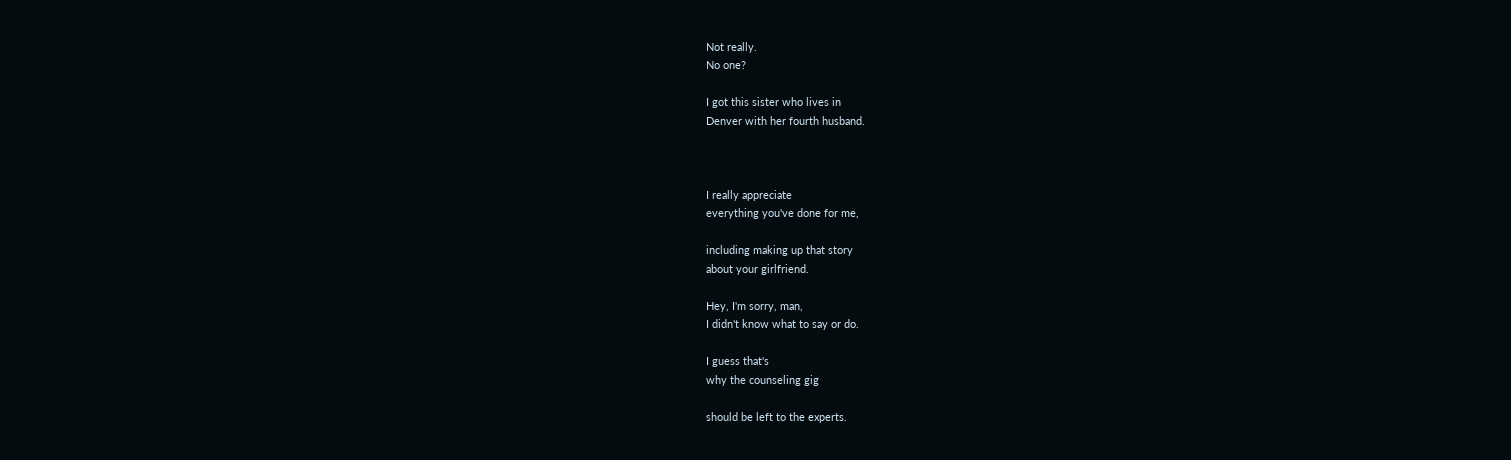Not really.
No one?

I got this sister who lives in
Denver with her fourth husband.



I really appreciate
everything you've done for me,

including making up that story
about your girlfriend.

Hey, I'm sorry, man,
I didn't know what to say or do.

I guess that's
why the counseling gig

should be left to the experts.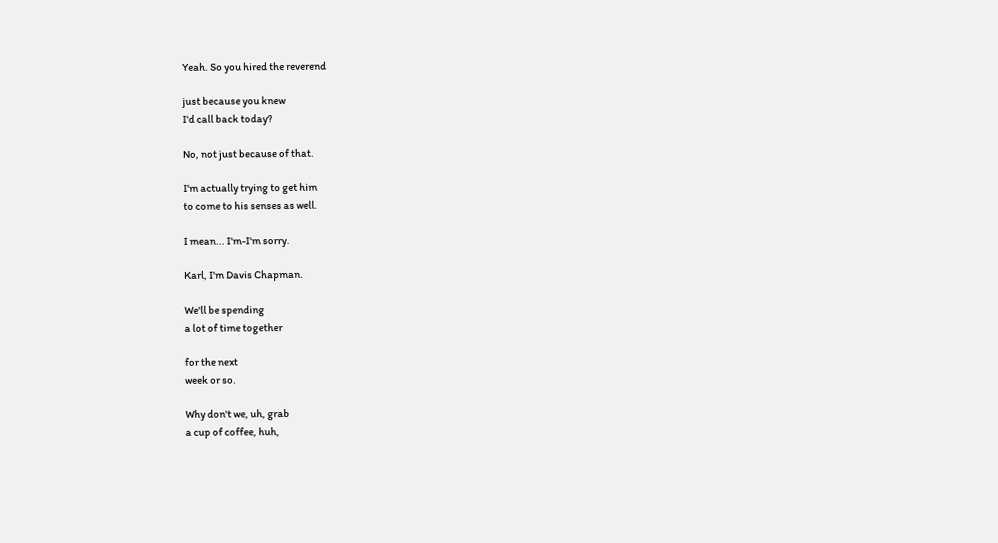Yeah. So you hired the reverend

just because you knew
I'd call back today?

No, not just because of that.

I'm actually trying to get him
to come to his senses as well.

I mean... I'm-I'm sorry.

Karl, I'm Davis Chapman.

We'll be spending
a lot of time together

for the next
week or so.

Why don't we, uh, grab
a cup of coffee, huh,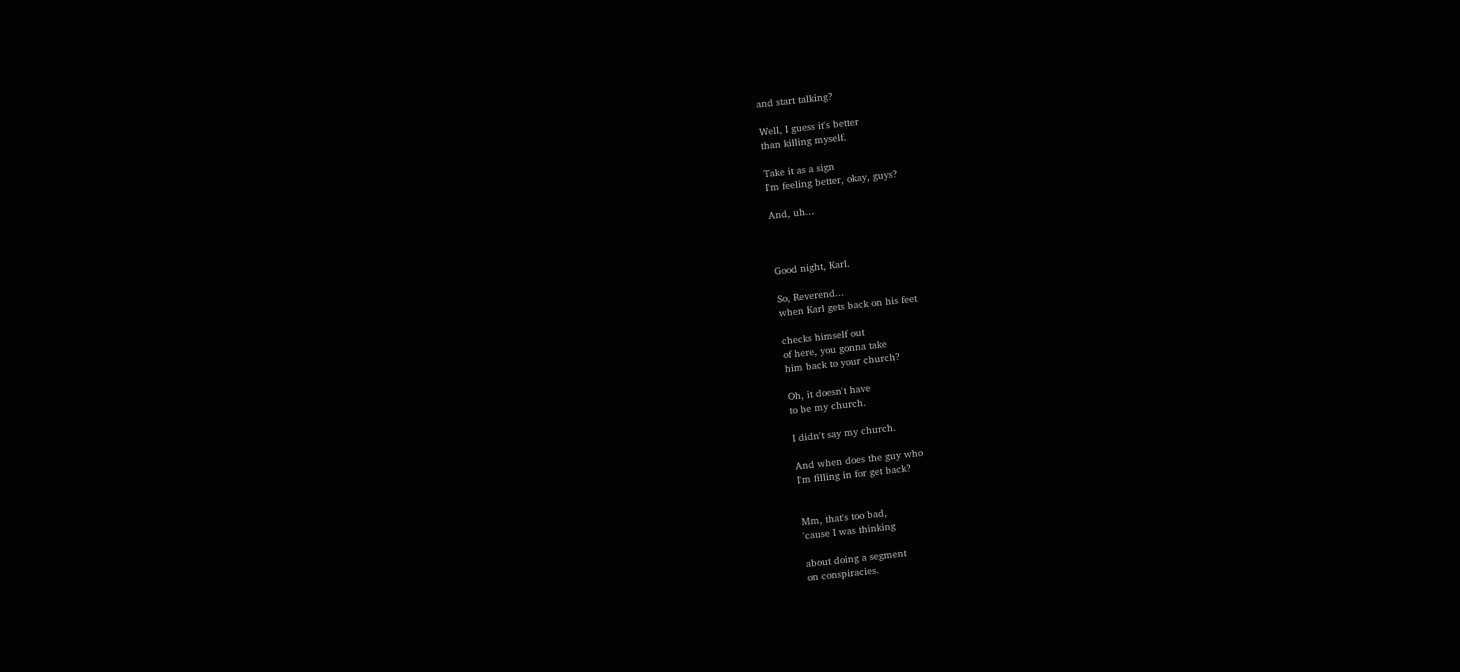and start talking?

Well, I guess it's better
than killing myself.

Take it as a sign
I'm feeling better, okay, guys?

And, uh...



Good night, Karl.

So, Reverend...
when Karl gets back on his feet

checks himself out
of here, you gonna take
him back to your church?

Oh, it doesn't have
to be my church.

I didn't say my church.

And when does the guy who
I'm filling in for get back?


Mm, that's too bad,
'cause I was thinking

about doing a segment
on conspiracies.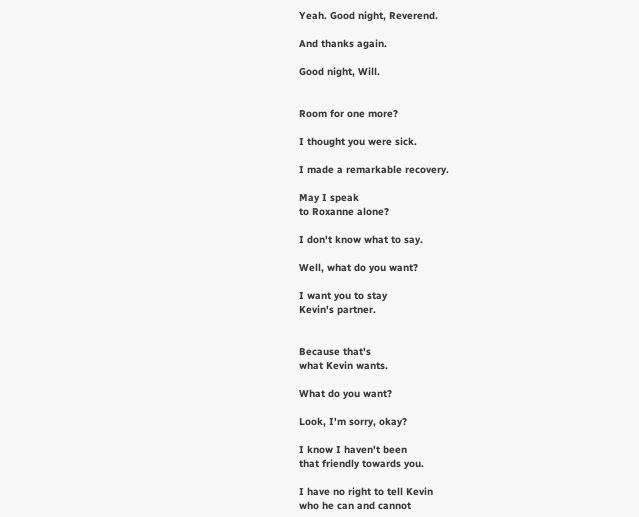Yeah. Good night, Reverend.

And thanks again.

Good night, Will.


Room for one more?

I thought you were sick.

I made a remarkable recovery.

May I speak
to Roxanne alone?

I don't know what to say.

Well, what do you want?

I want you to stay
Kevin's partner.


Because that's
what Kevin wants.

What do you want?

Look, I'm sorry, okay?

I know I haven't been
that friendly towards you.

I have no right to tell Kevin
who he can and cannot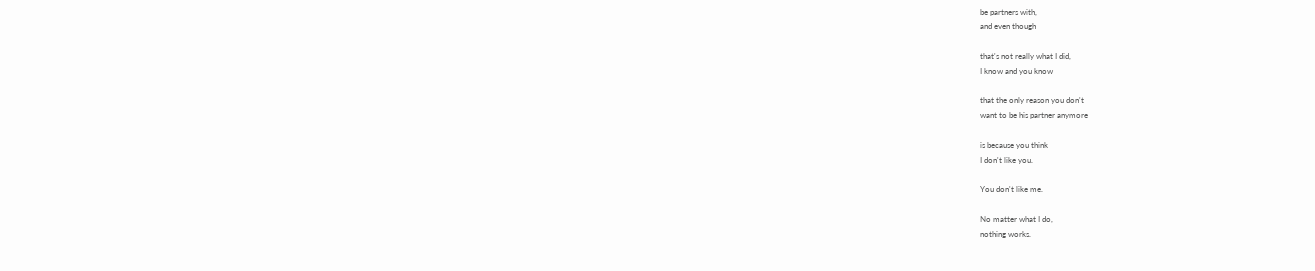be partners with,
and even though

that's not really what I did,
I know and you know

that the only reason you don't
want to be his partner anymore

is because you think
I don't like you.

You don't like me.

No matter what I do,
nothing works.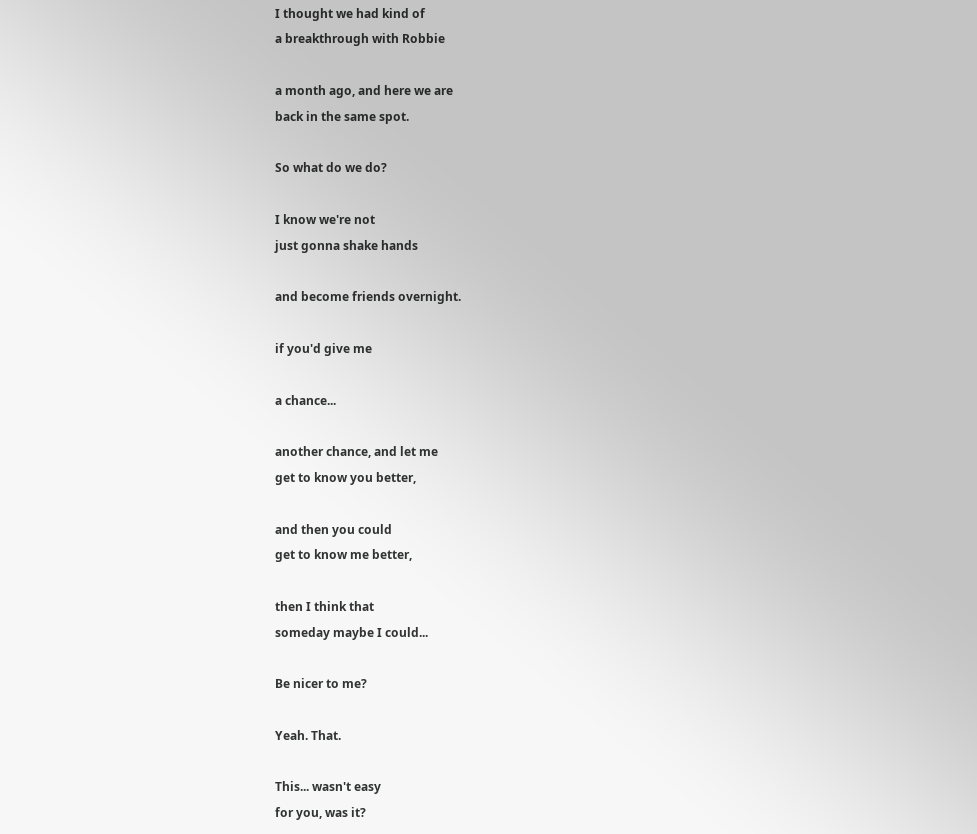I thought we had kind of
a breakthrough with Robbie

a month ago, and here we are
back in the same spot.

So what do we do?

I know we're not
just gonna shake hands

and become friends overnight.

if you'd give me

a chance...

another chance, and let me
get to know you better,

and then you could
get to know me better,

then I think that
someday maybe I could...

Be nicer to me?

Yeah. That.

This... wasn't easy
for you, was it?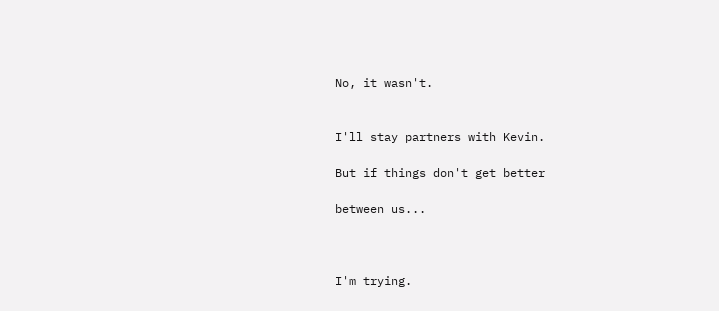No, it wasn't.


I'll stay partners with Kevin.

But if things don't get better

between us...



I'm trying.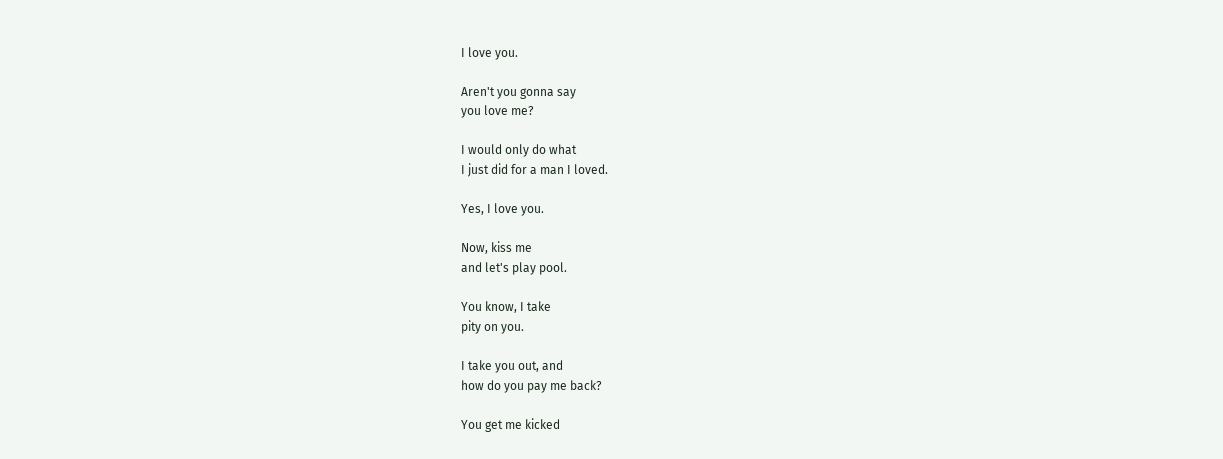I love you.

Aren't you gonna say
you love me?

I would only do what
I just did for a man I loved.

Yes, I love you.

Now, kiss me
and let's play pool.

You know, I take
pity on you.

I take you out, and
how do you pay me back?

You get me kicked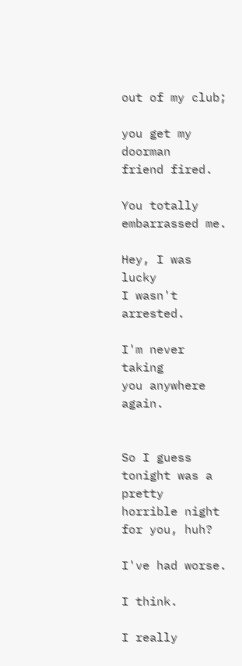out of my club;

you get my doorman
friend fired.

You totally embarrassed me.

Hey, I was lucky
I wasn't arrested.

I'm never taking
you anywhere again.


So I guess tonight was a pretty
horrible night for you, huh?

I've had worse.

I think.

I really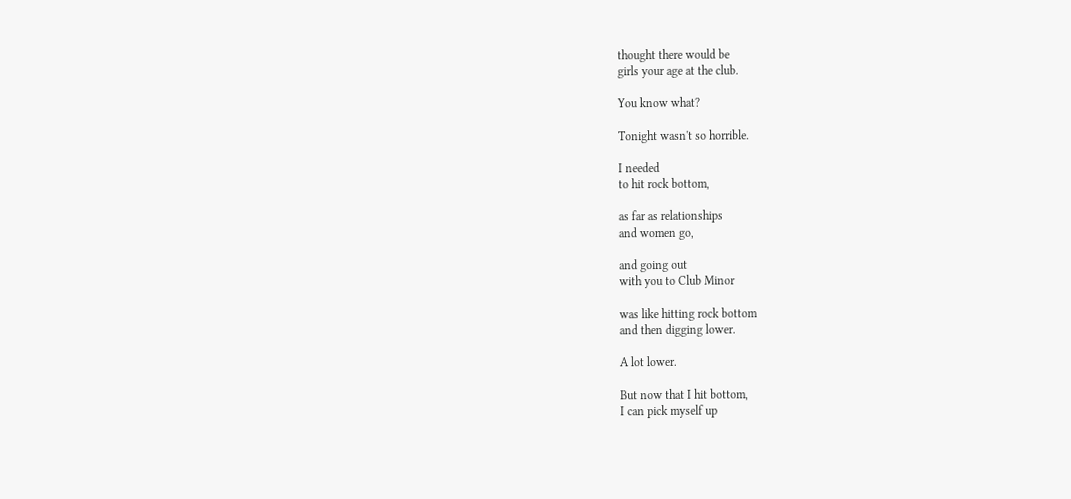thought there would be
girls your age at the club.

You know what?

Tonight wasn't so horrible.

I needed
to hit rock bottom,

as far as relationships
and women go,

and going out
with you to Club Minor

was like hitting rock bottom
and then digging lower.

A lot lower.

But now that I hit bottom,
I can pick myself up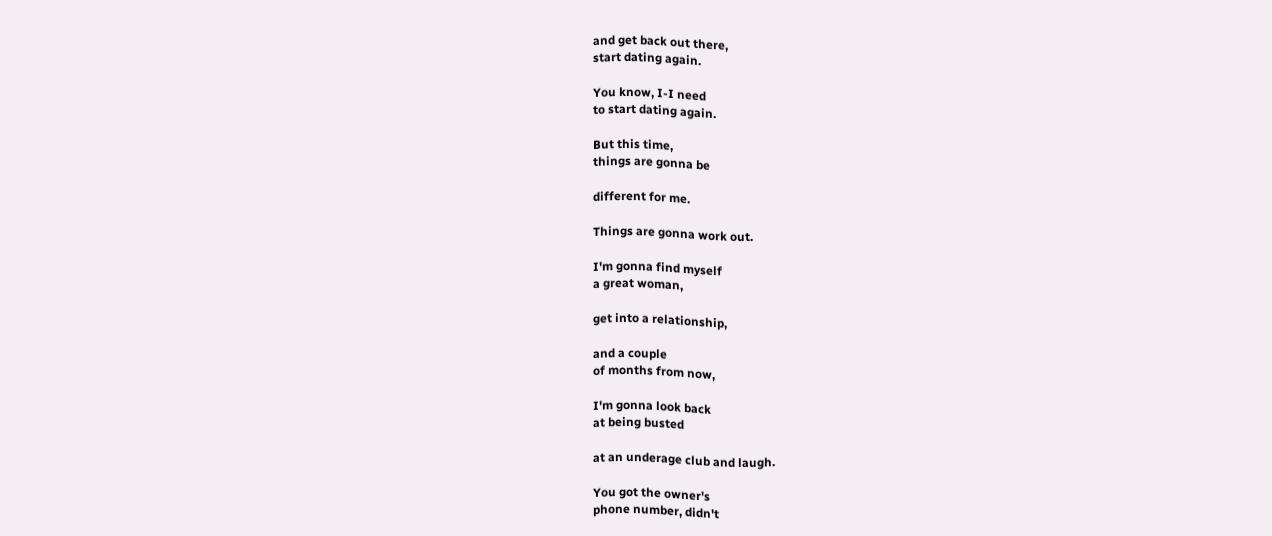and get back out there,
start dating again.

You know, I-I need
to start dating again.

But this time,
things are gonna be

different for me.

Things are gonna work out.

I'm gonna find myself
a great woman,

get into a relationship,

and a couple
of months from now,

I'm gonna look back
at being busted

at an underage club and laugh.

You got the owner's
phone number, didn't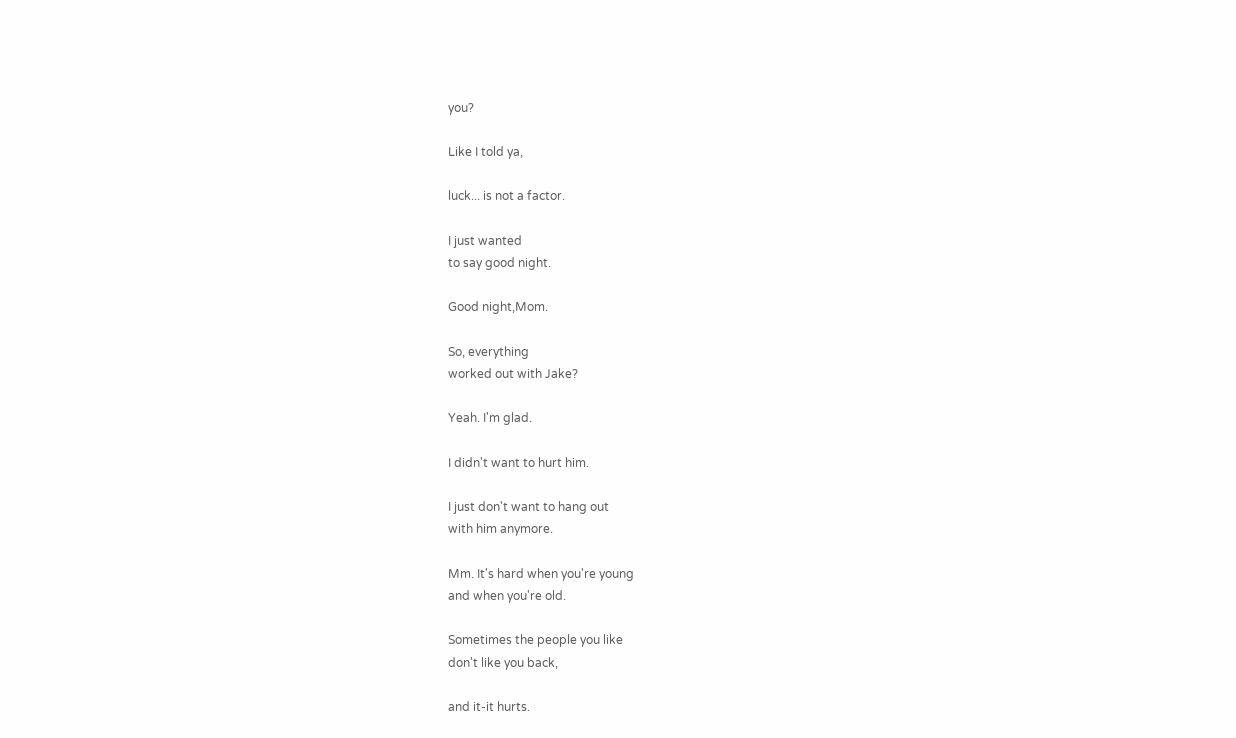you?

Like I told ya,

luck... is not a factor.

I just wanted
to say good night.

Good night,Mom.

So, everything
worked out with Jake?

Yeah. I'm glad.

I didn't want to hurt him.

I just don't want to hang out
with him anymore.

Mm. It's hard when you're young
and when you're old.

Sometimes the people you like
don't like you back,

and it-it hurts.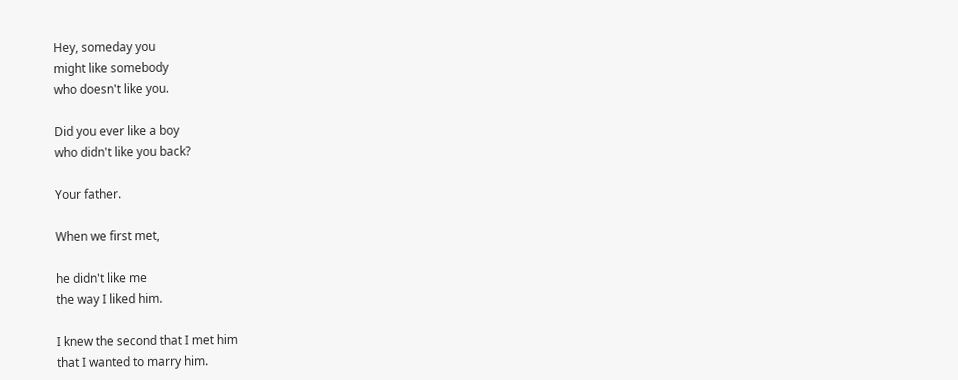Hey, someday you
might like somebody
who doesn't like you.

Did you ever like a boy
who didn't like you back?

Your father.

When we first met,

he didn't like me
the way I liked him.

I knew the second that I met him
that I wanted to marry him.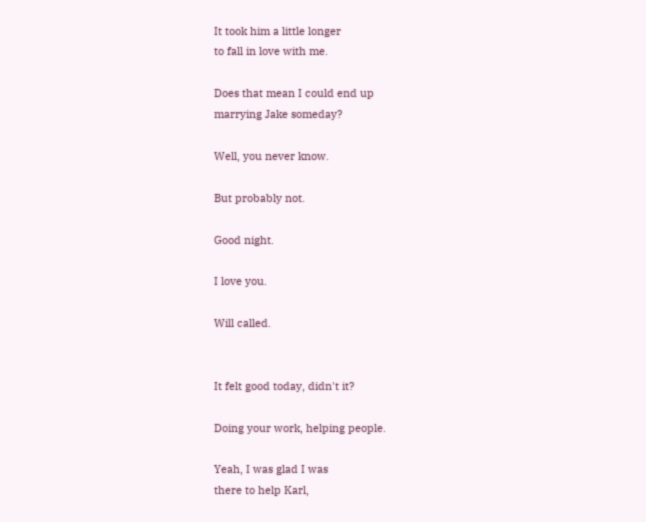It took him a little longer
to fall in love with me.

Does that mean I could end up
marrying Jake someday?

Well, you never know.

But probably not.

Good night.

I love you.

Will called.


It felt good today, didn't it?

Doing your work, helping people.

Yeah, I was glad I was
there to help Karl,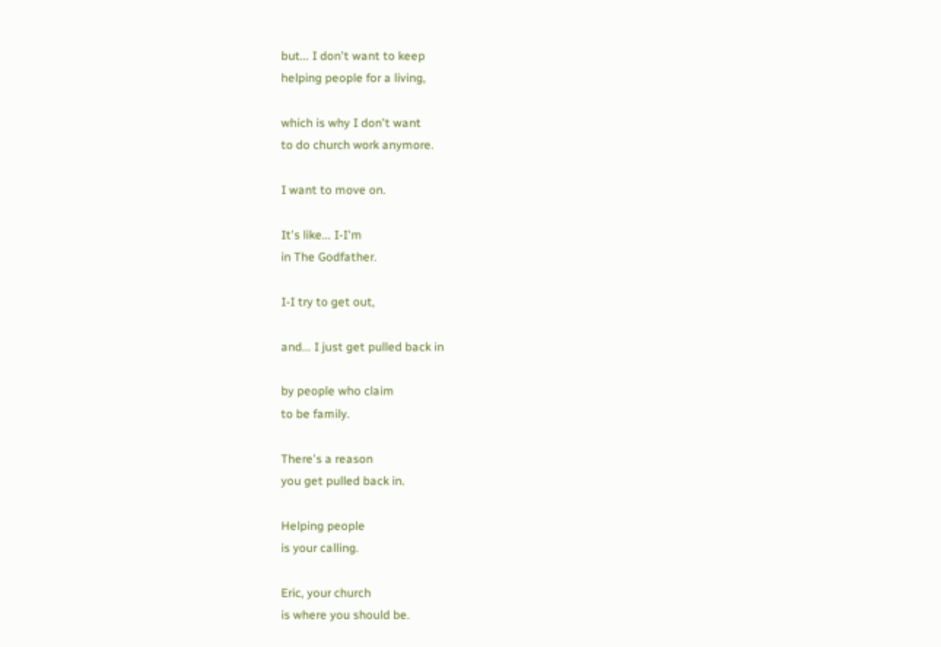but... I don't want to keep
helping people for a living,

which is why I don't want
to do church work anymore.

I want to move on.

It's like... I-I'm
in The Godfather.

I-I try to get out,

and... I just get pulled back in

by people who claim
to be family.

There's a reason
you get pulled back in.

Helping people
is your calling.

Eric, your church
is where you should be.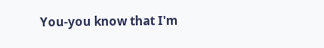You-you know that I'm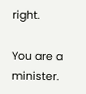right.

You are a minister.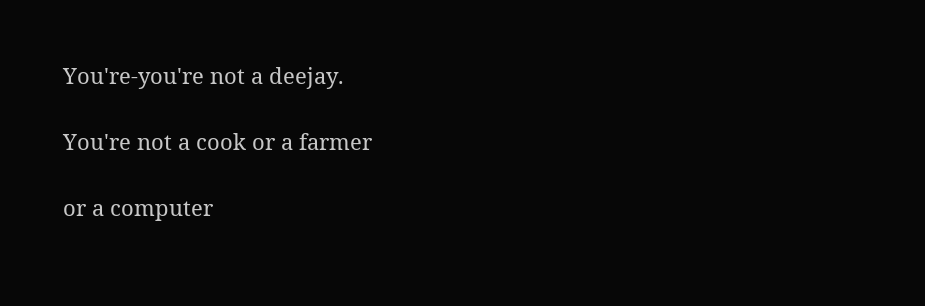You're-you're not a deejay.

You're not a cook or a farmer

or a computer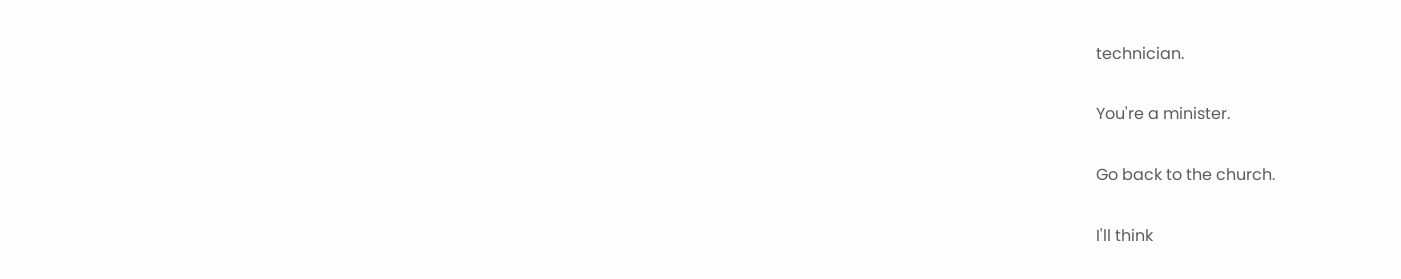technician.

You're a minister.

Go back to the church.

I'll think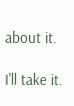about it.

I'll take it.